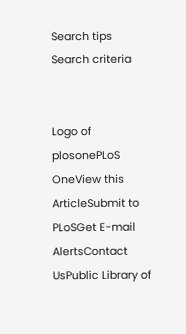Search tips
Search criteria


Logo of plosonePLoS OneView this ArticleSubmit to PLoSGet E-mail AlertsContact UsPublic Library of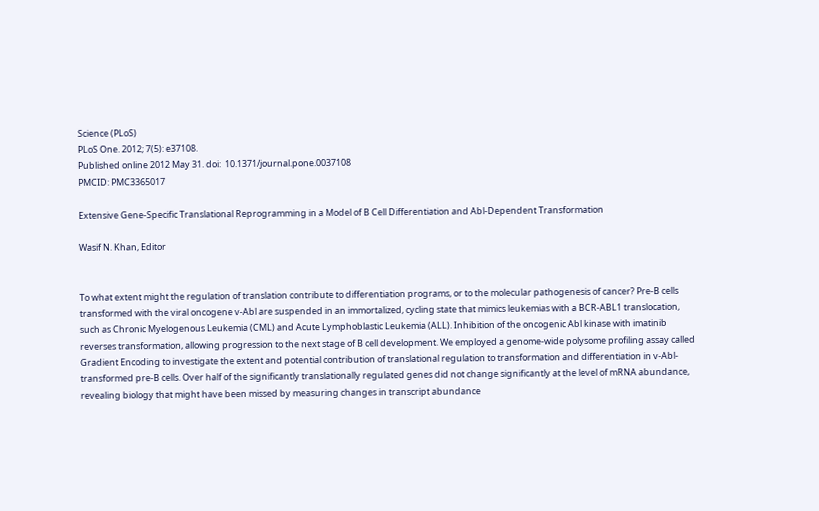Science (PLoS)
PLoS One. 2012; 7(5): e37108.
Published online 2012 May 31. doi:  10.1371/journal.pone.0037108
PMCID: PMC3365017

Extensive Gene-Specific Translational Reprogramming in a Model of B Cell Differentiation and Abl-Dependent Transformation

Wasif N. Khan, Editor


To what extent might the regulation of translation contribute to differentiation programs, or to the molecular pathogenesis of cancer? Pre-B cells transformed with the viral oncogene v-Abl are suspended in an immortalized, cycling state that mimics leukemias with a BCR-ABL1 translocation, such as Chronic Myelogenous Leukemia (CML) and Acute Lymphoblastic Leukemia (ALL). Inhibition of the oncogenic Abl kinase with imatinib reverses transformation, allowing progression to the next stage of B cell development. We employed a genome-wide polysome profiling assay called Gradient Encoding to investigate the extent and potential contribution of translational regulation to transformation and differentiation in v-Abl-transformed pre-B cells. Over half of the significantly translationally regulated genes did not change significantly at the level of mRNA abundance, revealing biology that might have been missed by measuring changes in transcript abundance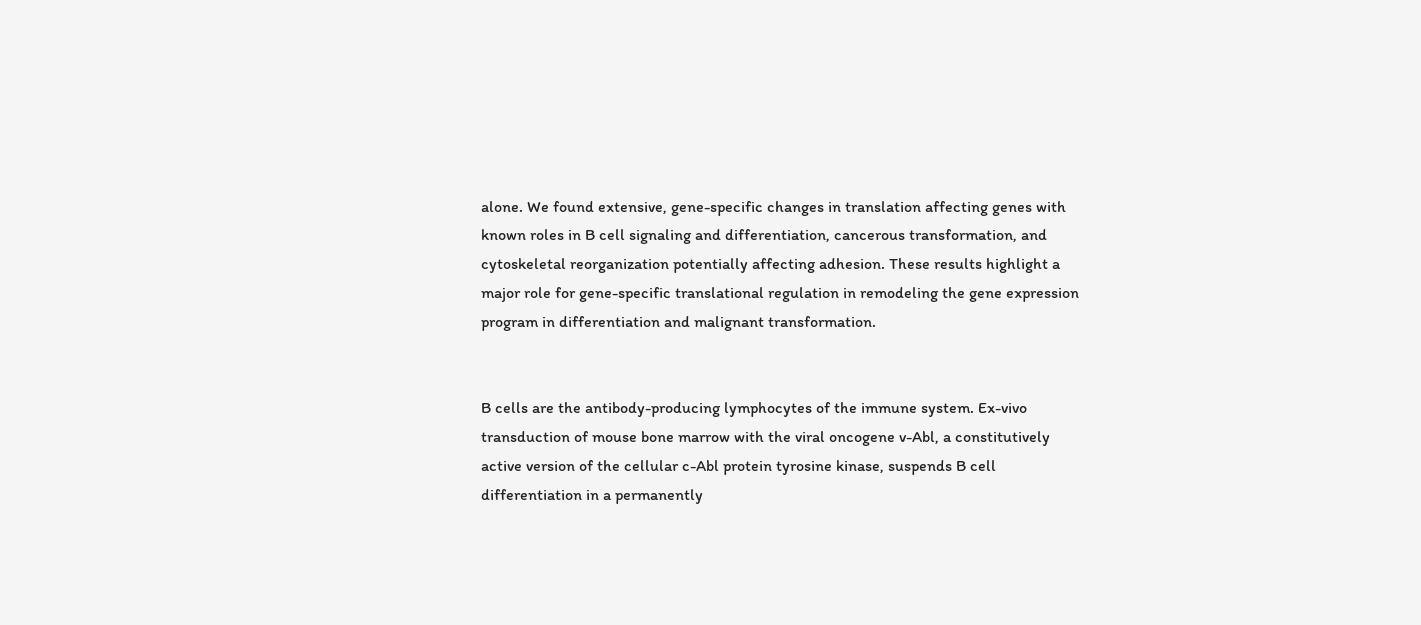alone. We found extensive, gene-specific changes in translation affecting genes with known roles in B cell signaling and differentiation, cancerous transformation, and cytoskeletal reorganization potentially affecting adhesion. These results highlight a major role for gene-specific translational regulation in remodeling the gene expression program in differentiation and malignant transformation.


B cells are the antibody-producing lymphocytes of the immune system. Ex-vivo transduction of mouse bone marrow with the viral oncogene v-Abl, a constitutively active version of the cellular c-Abl protein tyrosine kinase, suspends B cell differentiation in a permanently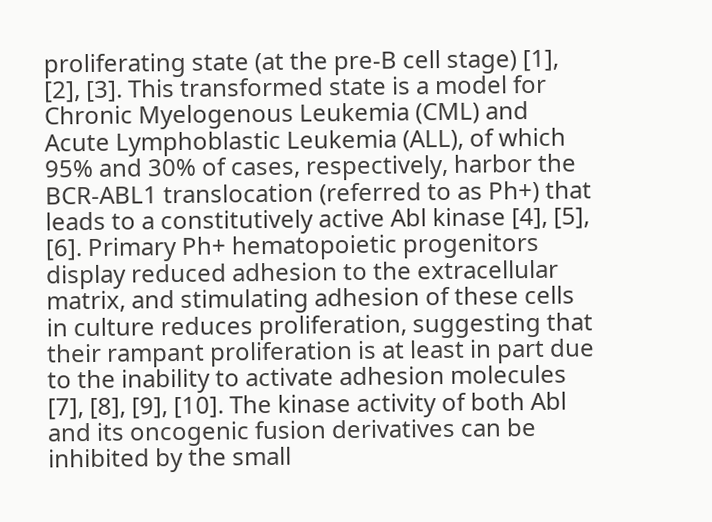proliferating state (at the pre-B cell stage) [1], [2], [3]. This transformed state is a model for Chronic Myelogenous Leukemia (CML) and Acute Lymphoblastic Leukemia (ALL), of which 95% and 30% of cases, respectively, harbor the BCR-ABL1 translocation (referred to as Ph+) that leads to a constitutively active Abl kinase [4], [5], [6]. Primary Ph+ hematopoietic progenitors display reduced adhesion to the extracellular matrix, and stimulating adhesion of these cells in culture reduces proliferation, suggesting that their rampant proliferation is at least in part due to the inability to activate adhesion molecules [7], [8], [9], [10]. The kinase activity of both Abl and its oncogenic fusion derivatives can be inhibited by the small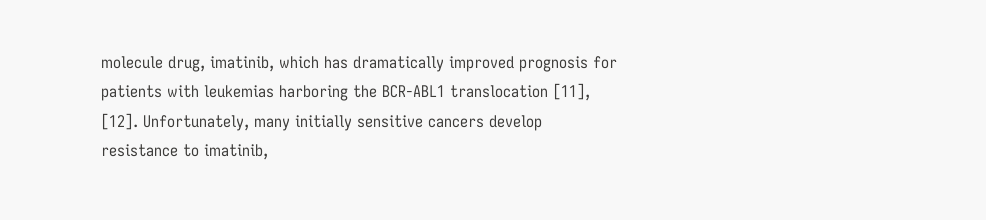molecule drug, imatinib, which has dramatically improved prognosis for patients with leukemias harboring the BCR-ABL1 translocation [11], [12]. Unfortunately, many initially sensitive cancers develop resistance to imatinib,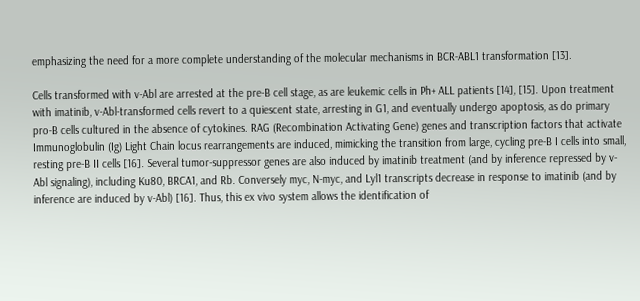emphasizing the need for a more complete understanding of the molecular mechanisms in BCR-ABL1 transformation [13].

Cells transformed with v-Abl are arrested at the pre-B cell stage, as are leukemic cells in Ph+ ALL patients [14], [15]. Upon treatment with imatinib, v-Abl-transformed cells revert to a quiescent state, arresting in G1, and eventually undergo apoptosis, as do primary pro-B cells cultured in the absence of cytokines. RAG (Recombination Activating Gene) genes and transcription factors that activate Immunoglobulin (Ig) Light Chain locus rearrangements are induced, mimicking the transition from large, cycling pre-B I cells into small, resting pre-B II cells [16]. Several tumor-suppressor genes are also induced by imatinib treatment (and by inference repressed by v-Abl signaling), including Ku80, BRCA1, and Rb. Conversely myc, N-myc, and Lyl1 transcripts decrease in response to imatinib (and by inference are induced by v-Abl) [16]. Thus, this ex vivo system allows the identification of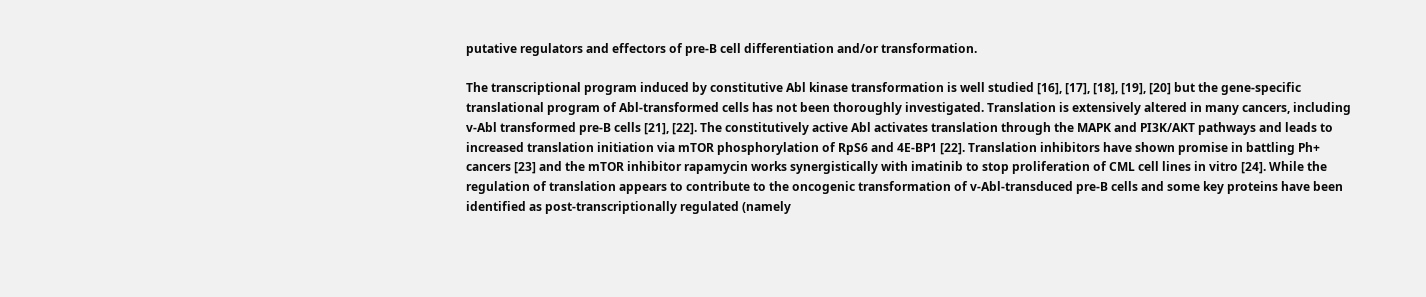putative regulators and effectors of pre-B cell differentiation and/or transformation.

The transcriptional program induced by constitutive Abl kinase transformation is well studied [16], [17], [18], [19], [20] but the gene-specific translational program of Abl-transformed cells has not been thoroughly investigated. Translation is extensively altered in many cancers, including v-Abl transformed pre-B cells [21], [22]. The constitutively active Abl activates translation through the MAPK and PI3K/AKT pathways and leads to increased translation initiation via mTOR phosphorylation of RpS6 and 4E-BP1 [22]. Translation inhibitors have shown promise in battling Ph+ cancers [23] and the mTOR inhibitor rapamycin works synergistically with imatinib to stop proliferation of CML cell lines in vitro [24]. While the regulation of translation appears to contribute to the oncogenic transformation of v-Abl-transduced pre-B cells and some key proteins have been identified as post-transcriptionally regulated (namely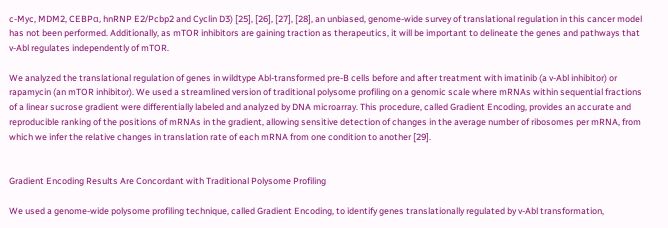c-Myc, MDM2, CEBPα, hnRNP E2/Pcbp2 and Cyclin D3) [25], [26], [27], [28], an unbiased, genome-wide survey of translational regulation in this cancer model has not been performed. Additionally, as mTOR inhibitors are gaining traction as therapeutics, it will be important to delineate the genes and pathways that v-Abl regulates independently of mTOR.

We analyzed the translational regulation of genes in wildtype Abl-transformed pre-B cells before and after treatment with imatinib (a v-Abl inhibitor) or rapamycin (an mTOR inhibitor). We used a streamlined version of traditional polysome profiling on a genomic scale where mRNAs within sequential fractions of a linear sucrose gradient were differentially labeled and analyzed by DNA microarray. This procedure, called Gradient Encoding, provides an accurate and reproducible ranking of the positions of mRNAs in the gradient, allowing sensitive detection of changes in the average number of ribosomes per mRNA, from which we infer the relative changes in translation rate of each mRNA from one condition to another [29].


Gradient Encoding Results Are Concordant with Traditional Polysome Profiling

We used a genome-wide polysome profiling technique, called Gradient Encoding, to identify genes translationally regulated by v-Abl transformation,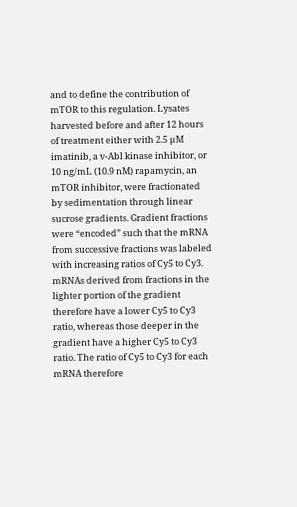and to define the contribution of mTOR to this regulation. Lysates harvested before and after 12 hours of treatment either with 2.5 µM imatinib, a v-Abl kinase inhibitor, or 10 ng/mL (10.9 nM) rapamycin, an mTOR inhibitor, were fractionated by sedimentation through linear sucrose gradients. Gradient fractions were “encoded” such that the mRNA from successive fractions was labeled with increasing ratios of Cy5 to Cy3. mRNAs derived from fractions in the lighter portion of the gradient therefore have a lower Cy5 to Cy3 ratio, whereas those deeper in the gradient have a higher Cy5 to Cy3 ratio. The ratio of Cy5 to Cy3 for each mRNA therefore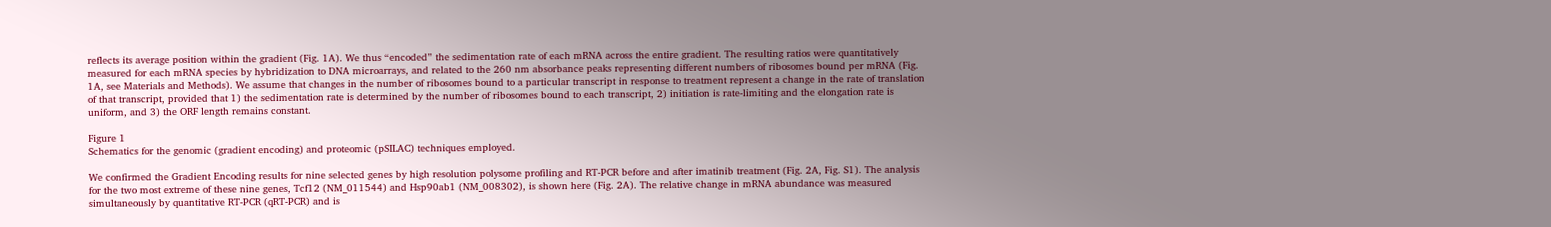reflects its average position within the gradient (Fig. 1A). We thus “encoded” the sedimentation rate of each mRNA across the entire gradient. The resulting ratios were quantitatively measured for each mRNA species by hybridization to DNA microarrays, and related to the 260 nm absorbance peaks representing different numbers of ribosomes bound per mRNA (Fig. 1A, see Materials and Methods). We assume that changes in the number of ribosomes bound to a particular transcript in response to treatment represent a change in the rate of translation of that transcript, provided that 1) the sedimentation rate is determined by the number of ribosomes bound to each transcript, 2) initiation is rate-limiting and the elongation rate is uniform, and 3) the ORF length remains constant.

Figure 1
Schematics for the genomic (gradient encoding) and proteomic (pSILAC) techniques employed.

We confirmed the Gradient Encoding results for nine selected genes by high resolution polysome profiling and RT-PCR before and after imatinib treatment (Fig. 2A, Fig. S1). The analysis for the two most extreme of these nine genes, Tcf12 (NM_011544) and Hsp90ab1 (NM_008302), is shown here (Fig. 2A). The relative change in mRNA abundance was measured simultaneously by quantitative RT-PCR (qRT-PCR) and is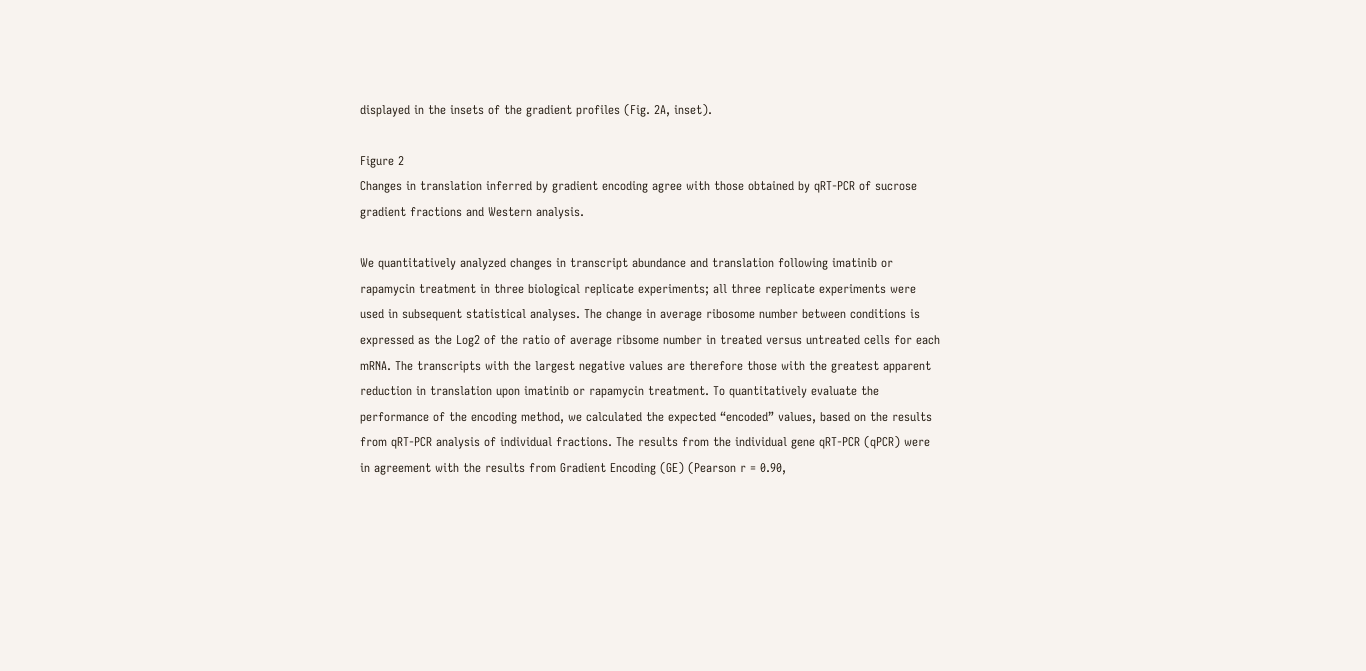displayed in the insets of the gradient profiles (Fig. 2A, inset).

Figure 2
Changes in translation inferred by gradient encoding agree with those obtained by qRT-PCR of sucrose gradient fractions and Western analysis.

We quantitatively analyzed changes in transcript abundance and translation following imatinib or rapamycin treatment in three biological replicate experiments; all three replicate experiments were used in subsequent statistical analyses. The change in average ribosome number between conditions is expressed as the Log2 of the ratio of average ribsome number in treated versus untreated cells for each mRNA. The transcripts with the largest negative values are therefore those with the greatest apparent reduction in translation upon imatinib or rapamycin treatment. To quantitatively evaluate the performance of the encoding method, we calculated the expected “encoded” values, based on the results from qRT-PCR analysis of individual fractions. The results from the individual gene qRT-PCR (qPCR) were in agreement with the results from Gradient Encoding (GE) (Pearson r = 0.90,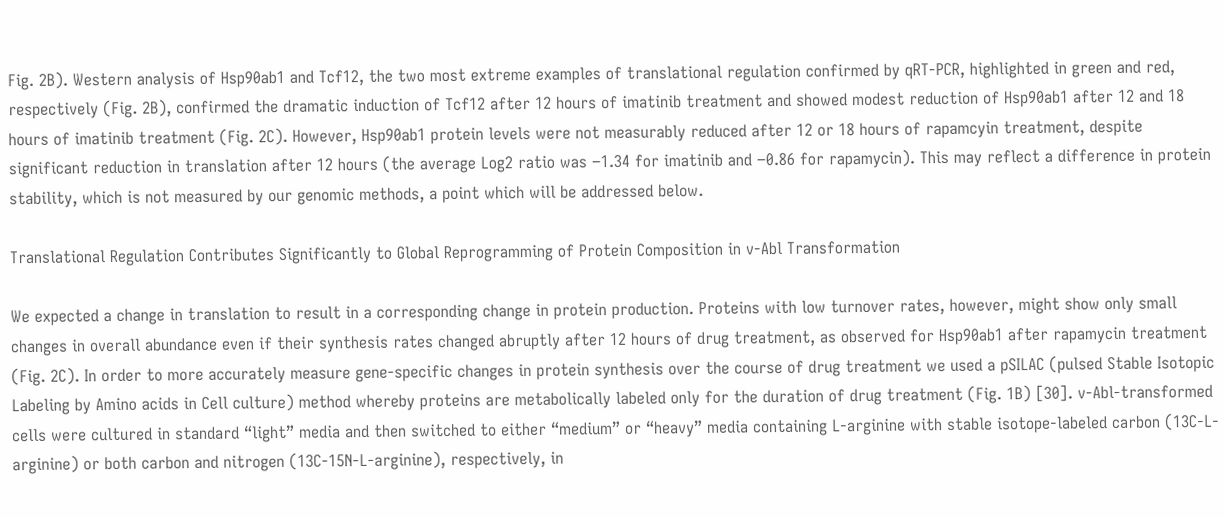Fig. 2B). Western analysis of Hsp90ab1 and Tcf12, the two most extreme examples of translational regulation confirmed by qRT-PCR, highlighted in green and red, respectively (Fig. 2B), confirmed the dramatic induction of Tcf12 after 12 hours of imatinib treatment and showed modest reduction of Hsp90ab1 after 12 and 18 hours of imatinib treatment (Fig. 2C). However, Hsp90ab1 protein levels were not measurably reduced after 12 or 18 hours of rapamcyin treatment, despite significant reduction in translation after 12 hours (the average Log2 ratio was −1.34 for imatinib and −0.86 for rapamycin). This may reflect a difference in protein stability, which is not measured by our genomic methods, a point which will be addressed below.

Translational Regulation Contributes Significantly to Global Reprogramming of Protein Composition in v-Abl Transformation

We expected a change in translation to result in a corresponding change in protein production. Proteins with low turnover rates, however, might show only small changes in overall abundance even if their synthesis rates changed abruptly after 12 hours of drug treatment, as observed for Hsp90ab1 after rapamycin treatment (Fig. 2C). In order to more accurately measure gene-specific changes in protein synthesis over the course of drug treatment we used a pSILAC (pulsed Stable Isotopic Labeling by Amino acids in Cell culture) method whereby proteins are metabolically labeled only for the duration of drug treatment (Fig. 1B) [30]. v-Abl-transformed cells were cultured in standard “light” media and then switched to either “medium” or “heavy” media containing L-arginine with stable isotope-labeled carbon (13C-L-arginine) or both carbon and nitrogen (13C-15N-L-arginine), respectively, in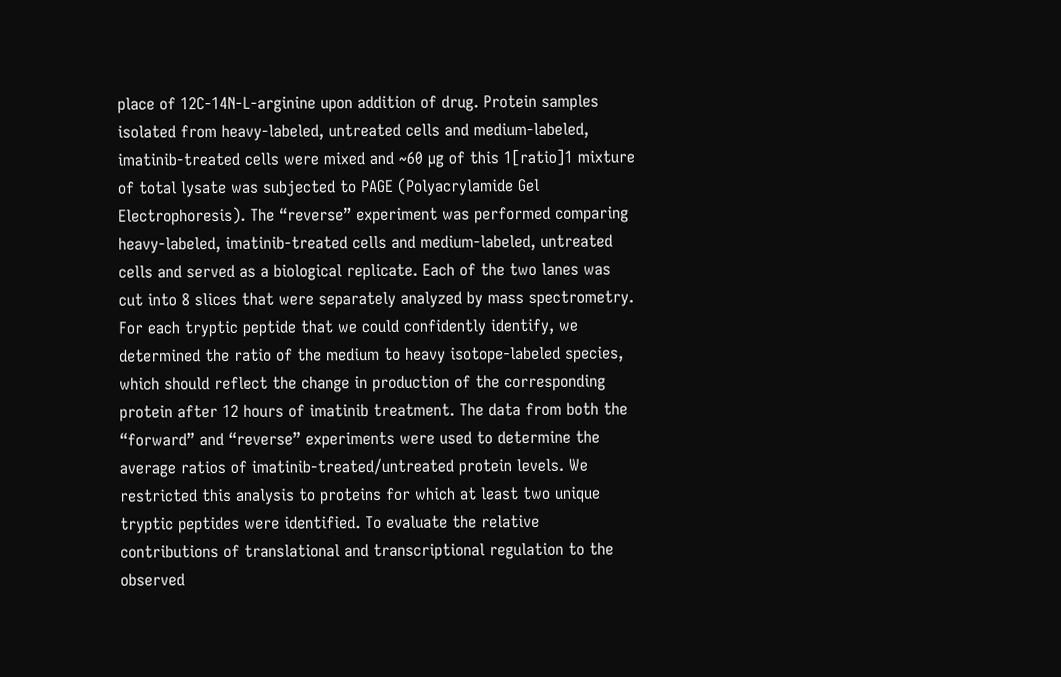place of 12C-14N-L-arginine upon addition of drug. Protein samples isolated from heavy-labeled, untreated cells and medium-labeled, imatinib-treated cells were mixed and ~60 µg of this 1[ratio]1 mixture of total lysate was subjected to PAGE (Polyacrylamide Gel Electrophoresis). The “reverse” experiment was performed comparing heavy-labeled, imatinib-treated cells and medium-labeled, untreated cells and served as a biological replicate. Each of the two lanes was cut into 8 slices that were separately analyzed by mass spectrometry. For each tryptic peptide that we could confidently identify, we determined the ratio of the medium to heavy isotope-labeled species, which should reflect the change in production of the corresponding protein after 12 hours of imatinib treatment. The data from both the “forward” and “reverse” experiments were used to determine the average ratios of imatinib-treated/untreated protein levels. We restricted this analysis to proteins for which at least two unique tryptic peptides were identified. To evaluate the relative contributions of translational and transcriptional regulation to the observed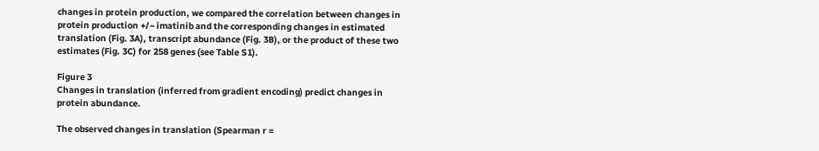changes in protein production, we compared the correlation between changes in protein production +/− imatinib and the corresponding changes in estimated translation (Fig. 3A), transcript abundance (Fig. 3B), or the product of these two estimates (Fig. 3C) for 258 genes (see Table S1).

Figure 3
Changes in translation (inferred from gradient encoding) predict changes in protein abundance.

The observed changes in translation (Spearman r =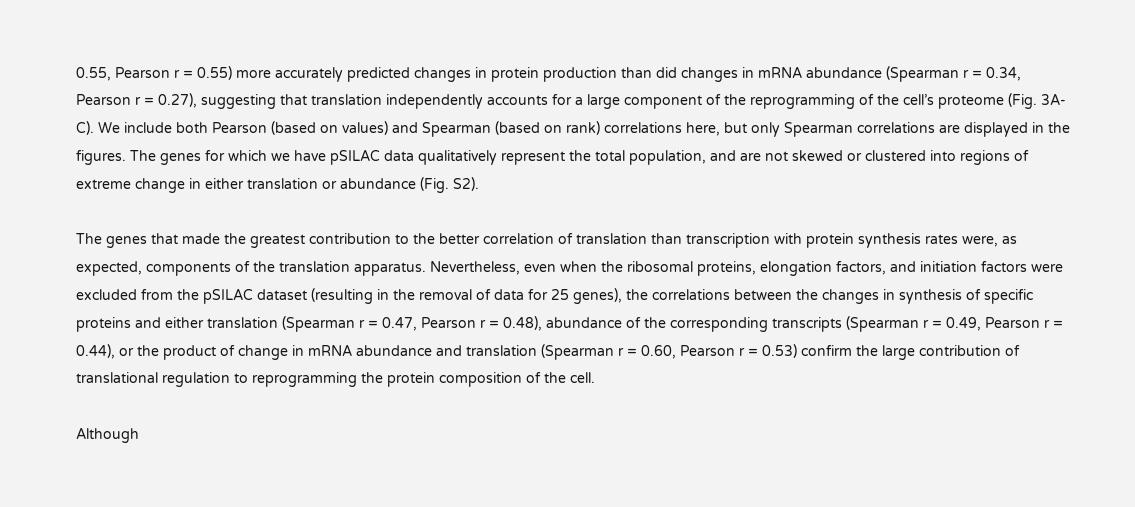0.55, Pearson r = 0.55) more accurately predicted changes in protein production than did changes in mRNA abundance (Spearman r = 0.34, Pearson r = 0.27), suggesting that translation independently accounts for a large component of the reprogramming of the cell’s proteome (Fig. 3A-C). We include both Pearson (based on values) and Spearman (based on rank) correlations here, but only Spearman correlations are displayed in the figures. The genes for which we have pSILAC data qualitatively represent the total population, and are not skewed or clustered into regions of extreme change in either translation or abundance (Fig. S2).

The genes that made the greatest contribution to the better correlation of translation than transcription with protein synthesis rates were, as expected, components of the translation apparatus. Nevertheless, even when the ribosomal proteins, elongation factors, and initiation factors were excluded from the pSILAC dataset (resulting in the removal of data for 25 genes), the correlations between the changes in synthesis of specific proteins and either translation (Spearman r = 0.47, Pearson r = 0.48), abundance of the corresponding transcripts (Spearman r = 0.49, Pearson r = 0.44), or the product of change in mRNA abundance and translation (Spearman r = 0.60, Pearson r = 0.53) confirm the large contribution of translational regulation to reprogramming the protein composition of the cell.

Although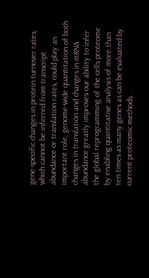gene-specific changes in protein turnover rates, which cannot be inferred from transcript abundance or translation rates, could play an important role, genome-wide quantitation of both changes in translation and changes in mRNA abundance greatly improves our ability to infer the global reprogramming of the cells proteome by enabling quantitative analysis of more than ten times as many genes as can be evaluated by current proteomic methods.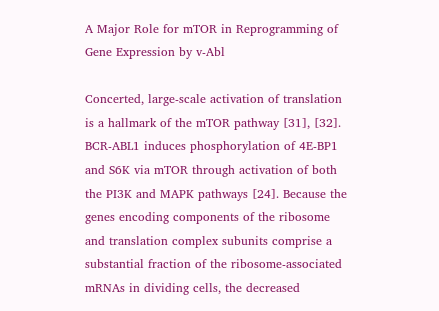A Major Role for mTOR in Reprogramming of Gene Expression by v-Abl

Concerted, large-scale activation of translation is a hallmark of the mTOR pathway [31], [32]. BCR-ABL1 induces phosphorylation of 4E-BP1 and S6K via mTOR through activation of both the PI3K and MAPK pathways [24]. Because the genes encoding components of the ribosome and translation complex subunits comprise a substantial fraction of the ribosome-associated mRNAs in dividing cells, the decreased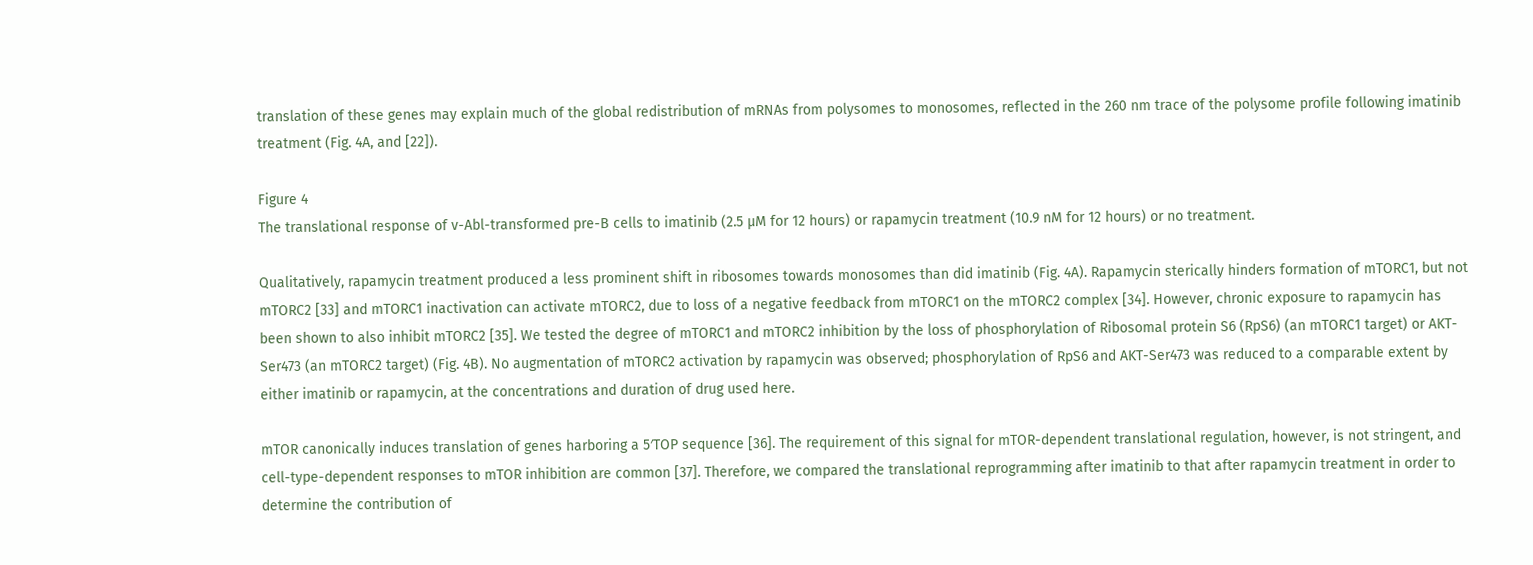translation of these genes may explain much of the global redistribution of mRNAs from polysomes to monosomes, reflected in the 260 nm trace of the polysome profile following imatinib treatment (Fig. 4A, and [22]).

Figure 4
The translational response of v-Abl-transformed pre-B cells to imatinib (2.5 µM for 12 hours) or rapamycin treatment (10.9 nM for 12 hours) or no treatment.

Qualitatively, rapamycin treatment produced a less prominent shift in ribosomes towards monosomes than did imatinib (Fig. 4A). Rapamycin sterically hinders formation of mTORC1, but not mTORC2 [33] and mTORC1 inactivation can activate mTORC2, due to loss of a negative feedback from mTORC1 on the mTORC2 complex [34]. However, chronic exposure to rapamycin has been shown to also inhibit mTORC2 [35]. We tested the degree of mTORC1 and mTORC2 inhibition by the loss of phosphorylation of Ribosomal protein S6 (RpS6) (an mTORC1 target) or AKT-Ser473 (an mTORC2 target) (Fig. 4B). No augmentation of mTORC2 activation by rapamycin was observed; phosphorylation of RpS6 and AKT-Ser473 was reduced to a comparable extent by either imatinib or rapamycin, at the concentrations and duration of drug used here.

mTOR canonically induces translation of genes harboring a 5′TOP sequence [36]. The requirement of this signal for mTOR-dependent translational regulation, however, is not stringent, and cell-type-dependent responses to mTOR inhibition are common [37]. Therefore, we compared the translational reprogramming after imatinib to that after rapamycin treatment in order to determine the contribution of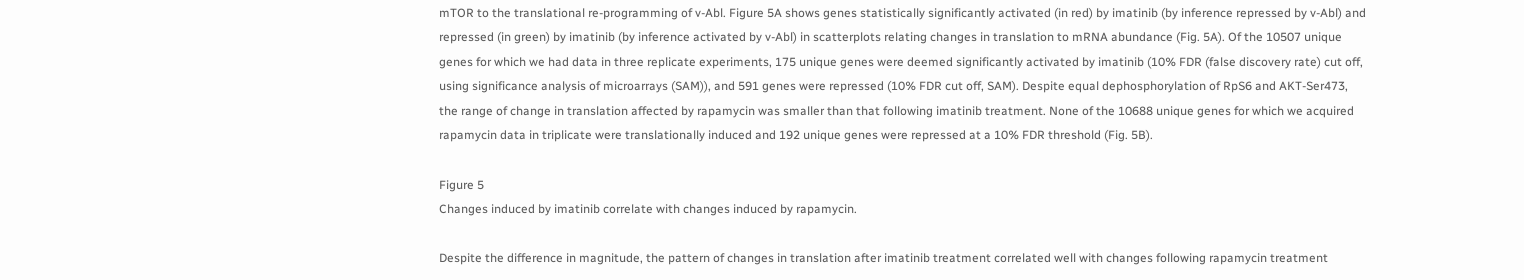mTOR to the translational re-programming of v-Abl. Figure 5A shows genes statistically significantly activated (in red) by imatinib (by inference repressed by v-Abl) and repressed (in green) by imatinib (by inference activated by v-Abl) in scatterplots relating changes in translation to mRNA abundance (Fig. 5A). Of the 10507 unique genes for which we had data in three replicate experiments, 175 unique genes were deemed significantly activated by imatinib (10% FDR (false discovery rate) cut off, using significance analysis of microarrays (SAM)), and 591 genes were repressed (10% FDR cut off, SAM). Despite equal dephosphorylation of RpS6 and AKT-Ser473, the range of change in translation affected by rapamycin was smaller than that following imatinib treatment. None of the 10688 unique genes for which we acquired rapamycin data in triplicate were translationally induced and 192 unique genes were repressed at a 10% FDR threshold (Fig. 5B).

Figure 5
Changes induced by imatinib correlate with changes induced by rapamycin.

Despite the difference in magnitude, the pattern of changes in translation after imatinib treatment correlated well with changes following rapamycin treatment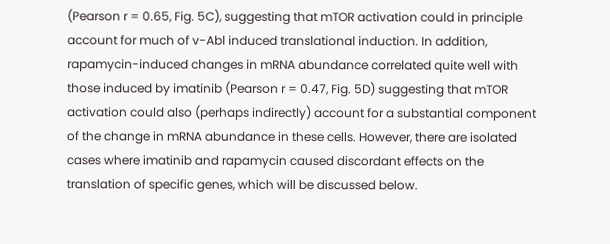(Pearson r = 0.65, Fig. 5C), suggesting that mTOR activation could in principle account for much of v-Abl induced translational induction. In addition, rapamycin-induced changes in mRNA abundance correlated quite well with those induced by imatinib (Pearson r = 0.47, Fig. 5D) suggesting that mTOR activation could also (perhaps indirectly) account for a substantial component of the change in mRNA abundance in these cells. However, there are isolated cases where imatinib and rapamycin caused discordant effects on the translation of specific genes, which will be discussed below.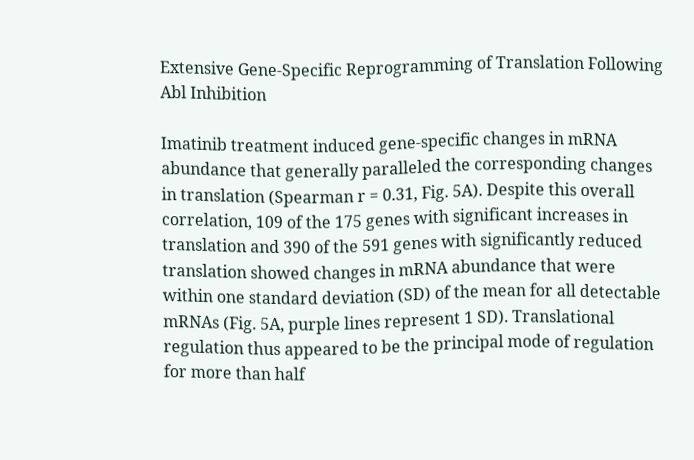Extensive Gene-Specific Reprogramming of Translation Following Abl Inhibition

Imatinib treatment induced gene-specific changes in mRNA abundance that generally paralleled the corresponding changes in translation (Spearman r = 0.31, Fig. 5A). Despite this overall correlation, 109 of the 175 genes with significant increases in translation and 390 of the 591 genes with significantly reduced translation showed changes in mRNA abundance that were within one standard deviation (SD) of the mean for all detectable mRNAs (Fig. 5A, purple lines represent 1 SD). Translational regulation thus appeared to be the principal mode of regulation for more than half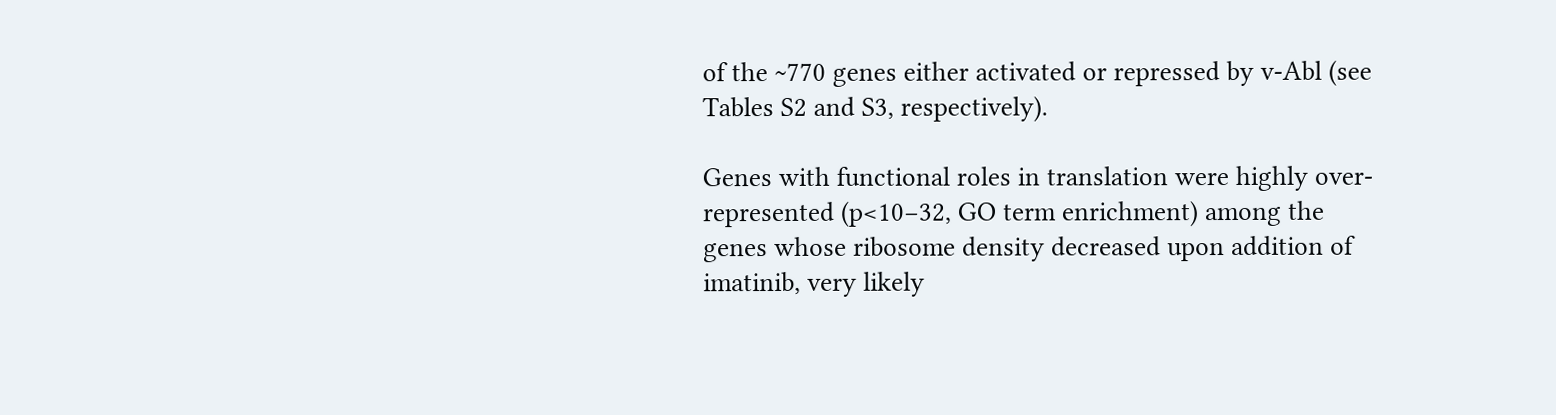of the ~770 genes either activated or repressed by v-Abl (see Tables S2 and S3, respectively).

Genes with functional roles in translation were highly over-represented (p<10−32, GO term enrichment) among the genes whose ribosome density decreased upon addition of imatinib, very likely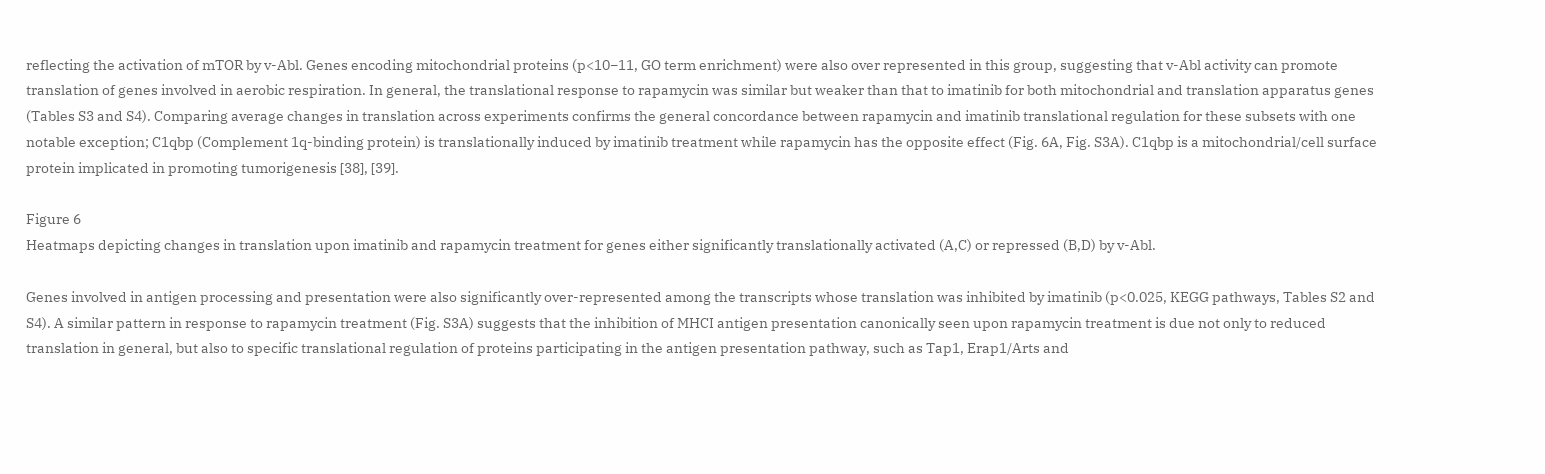reflecting the activation of mTOR by v-Abl. Genes encoding mitochondrial proteins (p<10−11, GO term enrichment) were also over represented in this group, suggesting that v-Abl activity can promote translation of genes involved in aerobic respiration. In general, the translational response to rapamycin was similar but weaker than that to imatinib for both mitochondrial and translation apparatus genes (Tables S3 and S4). Comparing average changes in translation across experiments confirms the general concordance between rapamycin and imatinib translational regulation for these subsets with one notable exception; C1qbp (Complement 1q-binding protein) is translationally induced by imatinib treatment while rapamycin has the opposite effect (Fig. 6A, Fig. S3A). C1qbp is a mitochondrial/cell surface protein implicated in promoting tumorigenesis [38], [39].

Figure 6
Heatmaps depicting changes in translation upon imatinib and rapamycin treatment for genes either significantly translationally activated (A,C) or repressed (B,D) by v-Abl.

Genes involved in antigen processing and presentation were also significantly over-represented among the transcripts whose translation was inhibited by imatinib (p<0.025, KEGG pathways, Tables S2 and S4). A similar pattern in response to rapamycin treatment (Fig. S3A) suggests that the inhibition of MHCI antigen presentation canonically seen upon rapamycin treatment is due not only to reduced translation in general, but also to specific translational regulation of proteins participating in the antigen presentation pathway, such as Tap1, Erap1/Arts and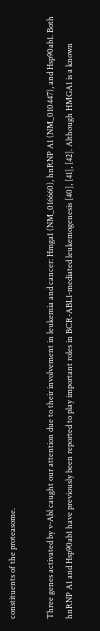constituents of the proteasome.

Three genes activated by v-Abl caught our attention due to their involvement in leukemia and cancer: Hmga1 (NM_016660), hnRNP A1 (NM_010447), and Hsp90ab1. Both hnRNP A1 and Hsp90ab1 have previously been reported to play important roles in BCR-ABL1-mediated leukemogenesis [40], [41], [42]. Although HMGA1 is a known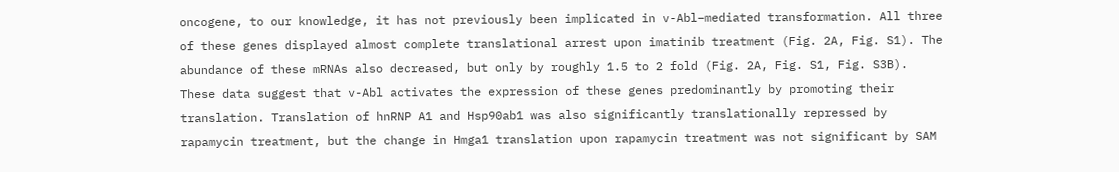oncogene, to our knowledge, it has not previously been implicated in v-Abl–mediated transformation. All three of these genes displayed almost complete translational arrest upon imatinib treatment (Fig. 2A, Fig. S1). The abundance of these mRNAs also decreased, but only by roughly 1.5 to 2 fold (Fig. 2A, Fig. S1, Fig. S3B). These data suggest that v-Abl activates the expression of these genes predominantly by promoting their translation. Translation of hnRNP A1 and Hsp90ab1 was also significantly translationally repressed by rapamycin treatment, but the change in Hmga1 translation upon rapamycin treatment was not significant by SAM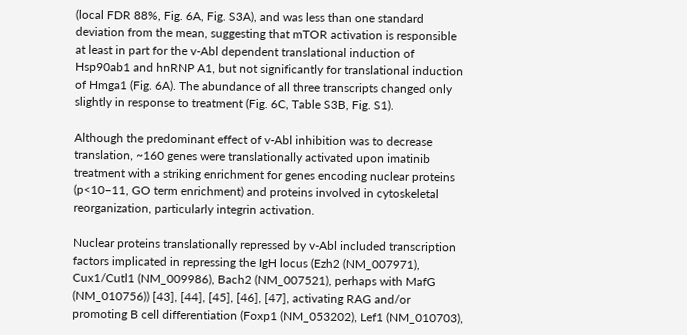(local FDR 88%, Fig. 6A, Fig. S3A), and was less than one standard deviation from the mean, suggesting that mTOR activation is responsible at least in part for the v-Abl dependent translational induction of Hsp90ab1 and hnRNP A1, but not significantly for translational induction of Hmga1 (Fig. 6A). The abundance of all three transcripts changed only slightly in response to treatment (Fig. 6C, Table S3B, Fig. S1).

Although the predominant effect of v-Abl inhibition was to decrease translation, ~160 genes were translationally activated upon imatinib treatment with a striking enrichment for genes encoding nuclear proteins (p<10−11, GO term enrichment) and proteins involved in cytoskeletal reorganization, particularly integrin activation.

Nuclear proteins translationally repressed by v-Abl included transcription factors implicated in repressing the IgH locus (Ezh2 (NM_007971), Cux1/Cutl1 (NM_009986), Bach2 (NM_007521), perhaps with MafG (NM_010756)) [43], [44], [45], [46], [47], activating RAG and/or promoting B cell differentiation (Foxp1 (NM_053202), Lef1 (NM_010703),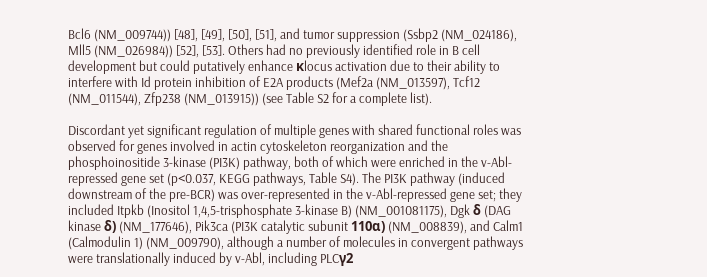Bcl6 (NM_009744)) [48], [49], [50], [51], and tumor suppression (Ssbp2 (NM_024186), Mll5 (NM_026984)) [52], [53]. Others had no previously identified role in B cell development but could putatively enhance κlocus activation due to their ability to interfere with Id protein inhibition of E2A products (Mef2a (NM_013597), Tcf12 (NM_011544), Zfp238 (NM_013915)) (see Table S2 for a complete list).

Discordant yet significant regulation of multiple genes with shared functional roles was observed for genes involved in actin cytoskeleton reorganization and the phosphoinositide 3-kinase (PI3K) pathway, both of which were enriched in the v-Abl-repressed gene set (p<0.037, KEGG pathways, Table S4). The PI3K pathway (induced downstream of the pre-BCR) was over-represented in the v-Abl-repressed gene set; they included Itpkb (Inositol 1,4,5-trisphosphate 3-kinase B) (NM_001081175), Dgk δ (DAG kinase δ) (NM_177646), Pik3ca (PI3K catalytic subunit 110α) (NM_008839), and Calm1 (Calmodulin 1) (NM_009790), although a number of molecules in convergent pathways were translationally induced by v-Abl, including PLCγ2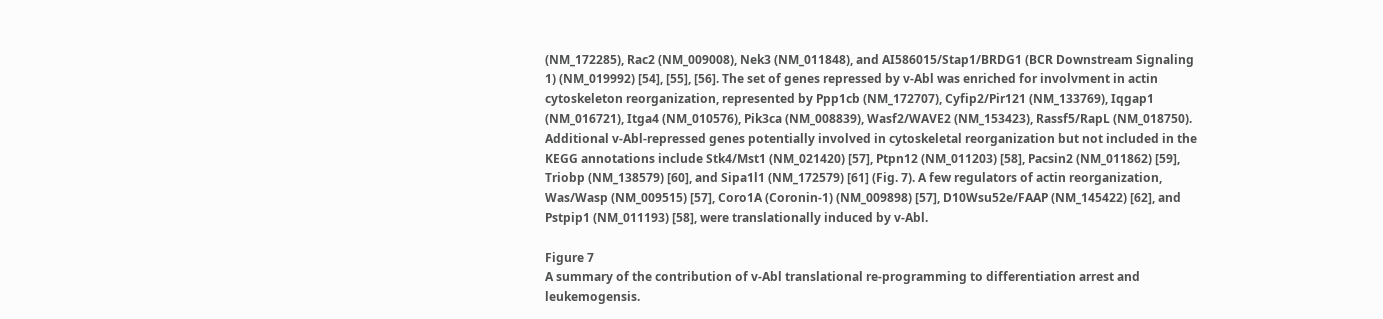(NM_172285), Rac2 (NM_009008), Nek3 (NM_011848), and AI586015/Stap1/BRDG1 (BCR Downstream Signaling 1) (NM_019992) [54], [55], [56]. The set of genes repressed by v-Abl was enriched for involvment in actin cytoskeleton reorganization, represented by Ppp1cb (NM_172707), Cyfip2/Pir121 (NM_133769), Iqgap1 (NM_016721), Itga4 (NM_010576), Pik3ca (NM_008839), Wasf2/WAVE2 (NM_153423), Rassf5/RapL (NM_018750). Additional v-Abl-repressed genes potentially involved in cytoskeletal reorganization but not included in the KEGG annotations include Stk4/Mst1 (NM_021420) [57], Ptpn12 (NM_011203) [58], Pacsin2 (NM_011862) [59], Triobp (NM_138579) [60], and Sipa1l1 (NM_172579) [61] (Fig. 7). A few regulators of actin reorganization, Was/Wasp (NM_009515) [57], Coro1A (Coronin-1) (NM_009898) [57], D10Wsu52e/FAAP (NM_145422) [62], and Pstpip1 (NM_011193) [58], were translationally induced by v-Abl.

Figure 7
A summary of the contribution of v-Abl translational re-programming to differentiation arrest and leukemogensis.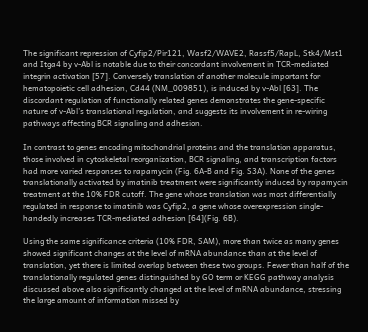The significant repression of Cyfip2/Pir121, Wasf2/WAVE2, Rassf5/RapL, Stk4/Mst1 and Itga4 by v-Abl is notable due to their concordant involvement in TCR-mediated integrin activation [57]. Conversely translation of another molecule important for hematopoietic cell adhesion, Cd44 (NM_009851), is induced by v-Abl [63]. The discordant regulation of functionally related genes demonstrates the gene-specific nature of v-Abl’s translational regulation, and suggests its involvement in re-wiring pathways affecting BCR signaling and adhesion.

In contrast to genes encoding mitochondrial proteins and the translation apparatus, those involved in cytoskeletal reorganization, BCR signaling, and transcription factors had more varied responses to rapamycin (Fig. 6A-B and Fig. S3A). None of the genes translationally activated by imatinib treatment were significantly induced by rapamycin treatment at the 10% FDR cutoff. The gene whose translation was most differentially regulated in response to imatinib was Cyfip2, a gene whose overexpression single-handedly increases TCR-mediated adhesion [64](Fig. 6B).

Using the same significance criteria (10% FDR, SAM), more than twice as many genes showed significant changes at the level of mRNA abundance than at the level of translation, yet there is limited overlap between these two groups. Fewer than half of the translationally regulated genes distinguished by GO term or KEGG pathway analysis discussed above also significantly changed at the level of mRNA abundance, stressing the large amount of information missed by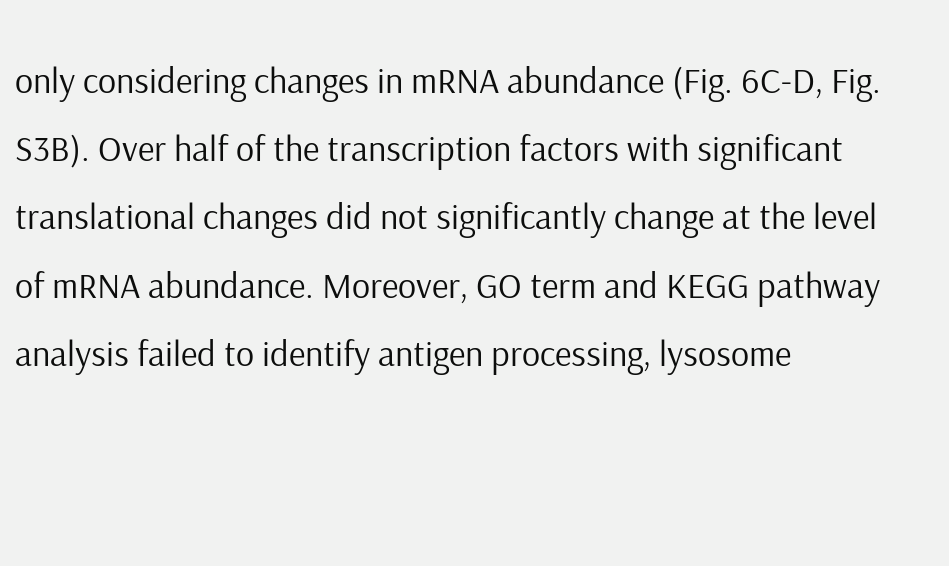only considering changes in mRNA abundance (Fig. 6C-D, Fig. S3B). Over half of the transcription factors with significant translational changes did not significantly change at the level of mRNA abundance. Moreover, GO term and KEGG pathway analysis failed to identify antigen processing, lysosome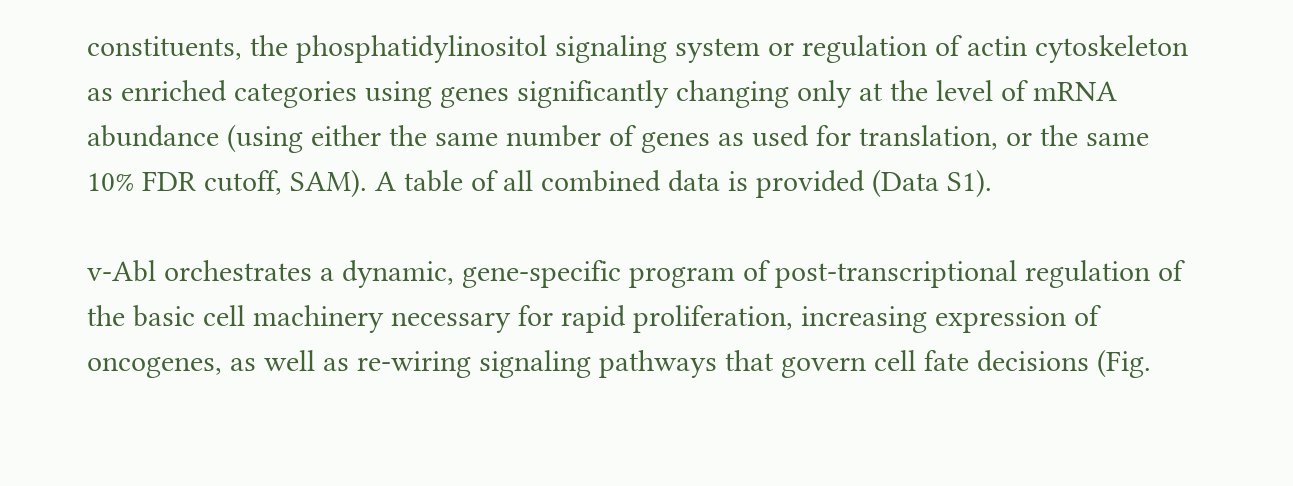constituents, the phosphatidylinositol signaling system or regulation of actin cytoskeleton as enriched categories using genes significantly changing only at the level of mRNA abundance (using either the same number of genes as used for translation, or the same 10% FDR cutoff, SAM). A table of all combined data is provided (Data S1).

v-Abl orchestrates a dynamic, gene-specific program of post-transcriptional regulation of the basic cell machinery necessary for rapid proliferation, increasing expression of oncogenes, as well as re-wiring signaling pathways that govern cell fate decisions (Fig.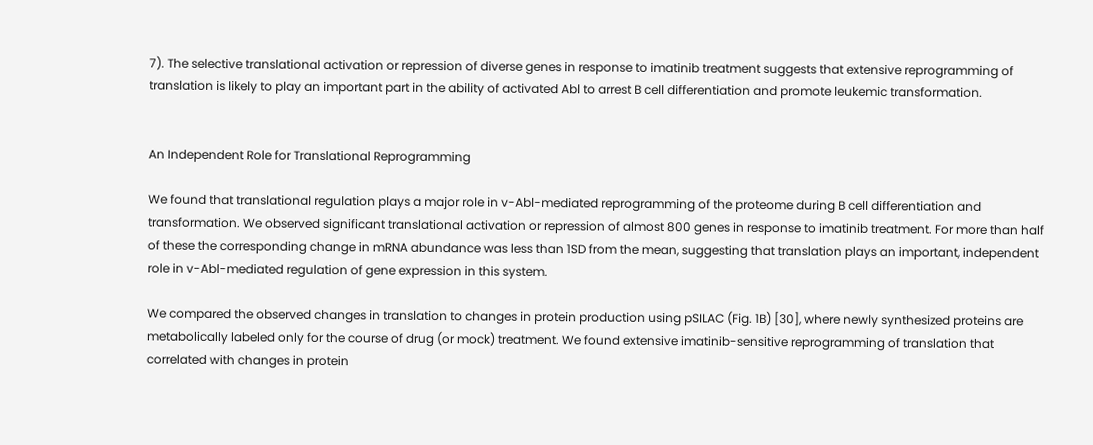7). The selective translational activation or repression of diverse genes in response to imatinib treatment suggests that extensive reprogramming of translation is likely to play an important part in the ability of activated Abl to arrest B cell differentiation and promote leukemic transformation.


An Independent Role for Translational Reprogramming

We found that translational regulation plays a major role in v-Abl-mediated reprogramming of the proteome during B cell differentiation and transformation. We observed significant translational activation or repression of almost 800 genes in response to imatinib treatment. For more than half of these the corresponding change in mRNA abundance was less than 1SD from the mean, suggesting that translation plays an important, independent role in v-Abl-mediated regulation of gene expression in this system.

We compared the observed changes in translation to changes in protein production using pSILAC (Fig. 1B) [30], where newly synthesized proteins are metabolically labeled only for the course of drug (or mock) treatment. We found extensive imatinib-sensitive reprogramming of translation that correlated with changes in protein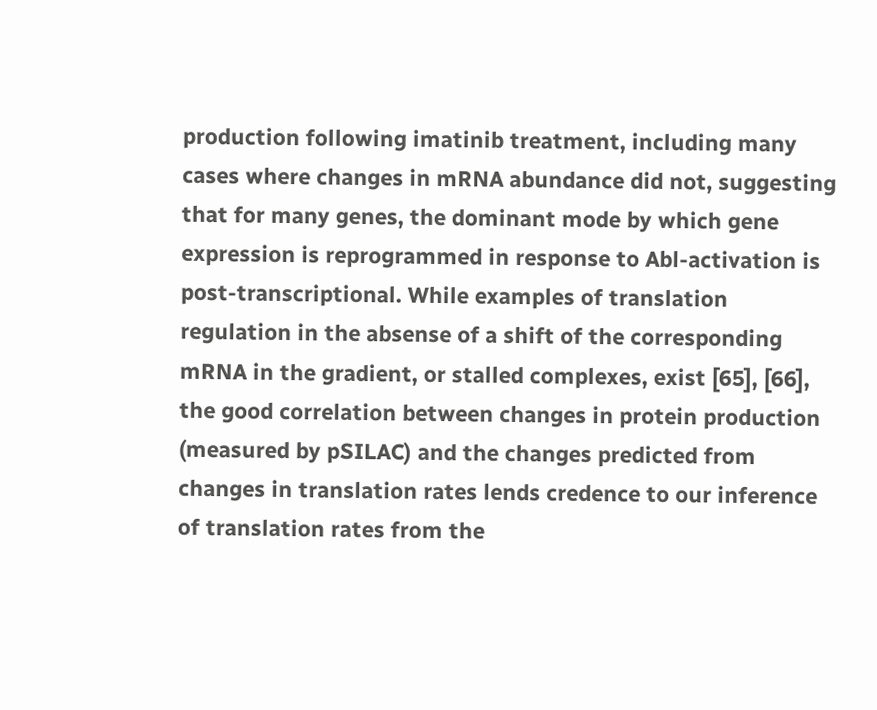production following imatinib treatment, including many cases where changes in mRNA abundance did not, suggesting that for many genes, the dominant mode by which gene expression is reprogrammed in response to Abl-activation is post-transcriptional. While examples of translation regulation in the absense of a shift of the corresponding mRNA in the gradient, or stalled complexes, exist [65], [66], the good correlation between changes in protein production (measured by pSILAC) and the changes predicted from changes in translation rates lends credence to our inference of translation rates from the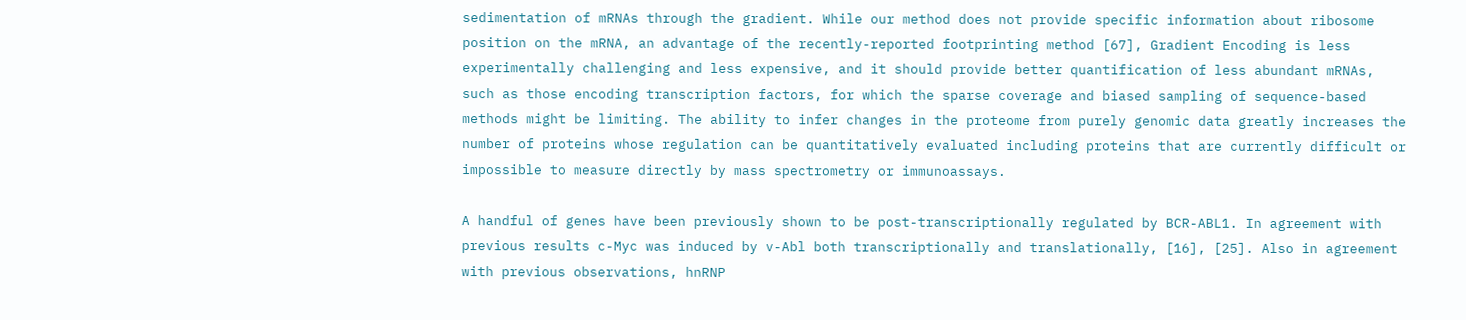sedimentation of mRNAs through the gradient. While our method does not provide specific information about ribosome position on the mRNA, an advantage of the recently-reported footprinting method [67], Gradient Encoding is less experimentally challenging and less expensive, and it should provide better quantification of less abundant mRNAs, such as those encoding transcription factors, for which the sparse coverage and biased sampling of sequence-based methods might be limiting. The ability to infer changes in the proteome from purely genomic data greatly increases the number of proteins whose regulation can be quantitatively evaluated including proteins that are currently difficult or impossible to measure directly by mass spectrometry or immunoassays.

A handful of genes have been previously shown to be post-transcriptionally regulated by BCR-ABL1. In agreement with previous results c-Myc was induced by v-Abl both transcriptionally and translationally, [16], [25]. Also in agreement with previous observations, hnRNP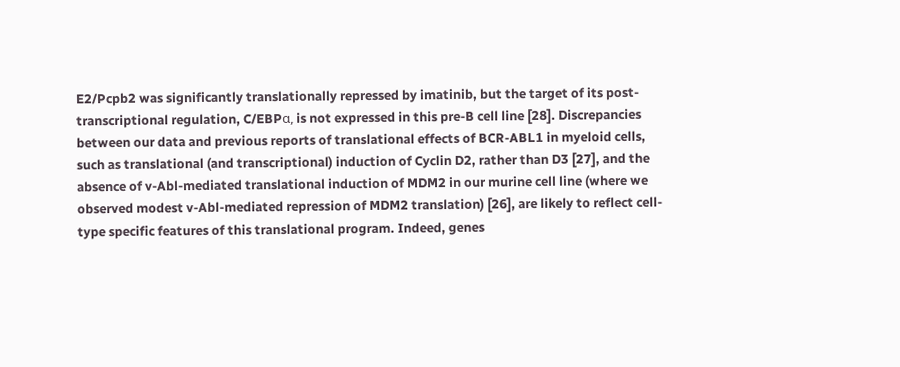E2/Pcpb2 was significantly translationally repressed by imatinib, but the target of its post-transcriptional regulation, C/EBPα, is not expressed in this pre-B cell line [28]. Discrepancies between our data and previous reports of translational effects of BCR-ABL1 in myeloid cells, such as translational (and transcriptional) induction of Cyclin D2, rather than D3 [27], and the absence of v-Abl-mediated translational induction of MDM2 in our murine cell line (where we observed modest v-Abl-mediated repression of MDM2 translation) [26], are likely to reflect cell-type specific features of this translational program. Indeed, genes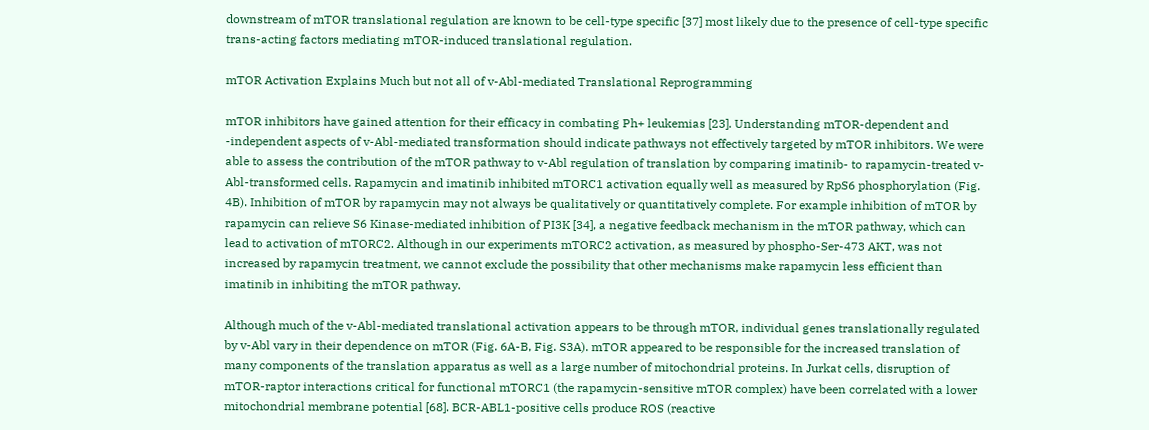downstream of mTOR translational regulation are known to be cell-type specific [37] most likely due to the presence of cell-type specific trans-acting factors mediating mTOR-induced translational regulation.

mTOR Activation Explains Much but not all of v-Abl-mediated Translational Reprogramming

mTOR inhibitors have gained attention for their efficacy in combating Ph+ leukemias [23]. Understanding mTOR-dependent and -independent aspects of v-Abl-mediated transformation should indicate pathways not effectively targeted by mTOR inhibitors. We were able to assess the contribution of the mTOR pathway to v-Abl regulation of translation by comparing imatinib- to rapamycin-treated v-Abl-transformed cells. Rapamycin and imatinib inhibited mTORC1 activation equally well as measured by RpS6 phosphorylation (Fig. 4B). Inhibition of mTOR by rapamycin may not always be qualitatively or quantitatively complete. For example inhibition of mTOR by rapamycin can relieve S6 Kinase-mediated inhibition of PI3K [34], a negative feedback mechanism in the mTOR pathway, which can lead to activation of mTORC2. Although in our experiments mTORC2 activation, as measured by phospho-Ser-473 AKT, was not increased by rapamycin treatment, we cannot exclude the possibility that other mechanisms make rapamycin less efficient than imatinib in inhibiting the mTOR pathway.

Although much of the v-Abl-mediated translational activation appears to be through mTOR, individual genes translationally regulated by v-Abl vary in their dependence on mTOR (Fig. 6A-B, Fig. S3A). mTOR appeared to be responsible for the increased translation of many components of the translation apparatus as well as a large number of mitochondrial proteins. In Jurkat cells, disruption of mTOR-raptor interactions critical for functional mTORC1 (the rapamycin-sensitive mTOR complex) have been correlated with a lower mitochondrial membrane potential [68]. BCR-ABL1-positive cells produce ROS (reactive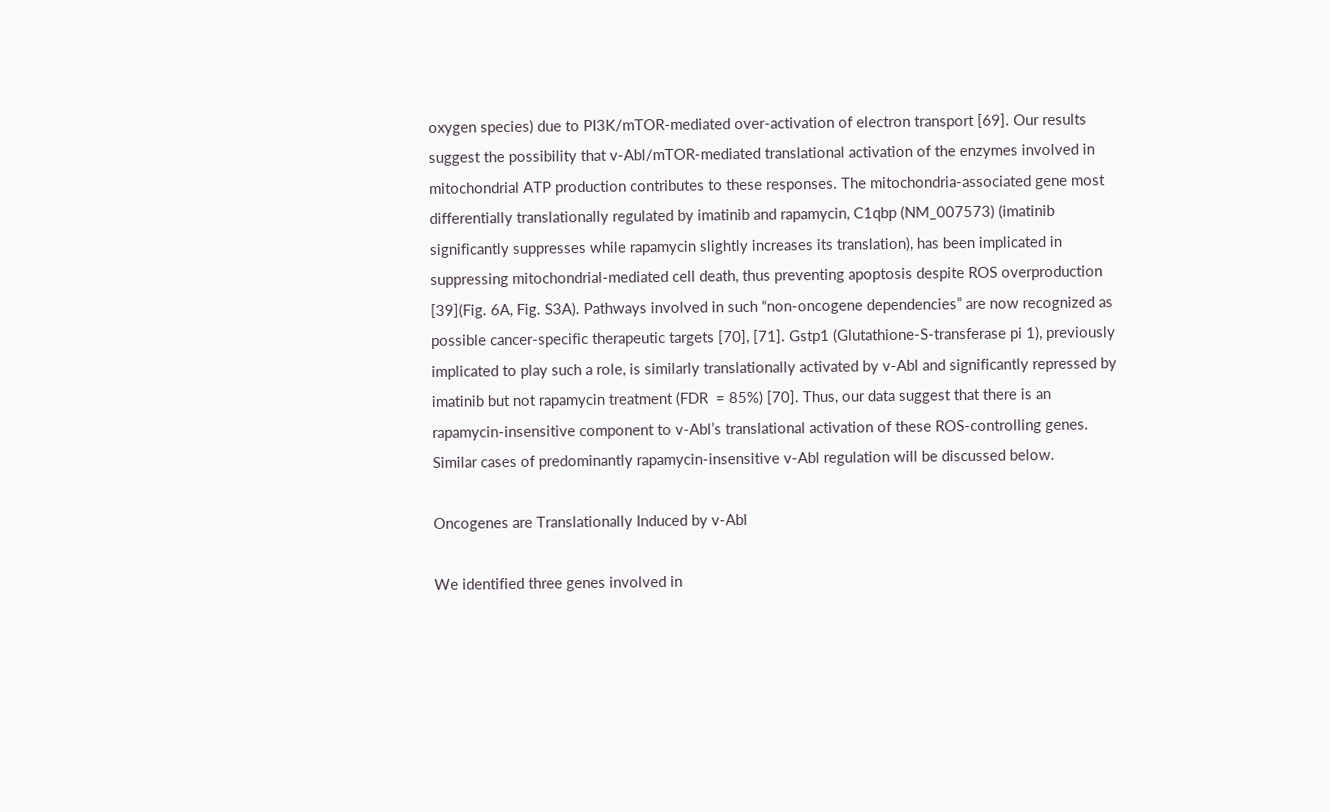oxygen species) due to PI3K/mTOR-mediated over-activation of electron transport [69]. Our results suggest the possibility that v-Abl/mTOR-mediated translational activation of the enzymes involved in mitochondrial ATP production contributes to these responses. The mitochondria-associated gene most differentially translationally regulated by imatinib and rapamycin, C1qbp (NM_007573) (imatinib significantly suppresses while rapamycin slightly increases its translation), has been implicated in suppressing mitochondrial-mediated cell death, thus preventing apoptosis despite ROS overproduction [39](Fig. 6A, Fig. S3A). Pathways involved in such “non-oncogene dependencies” are now recognized as possible cancer-specific therapeutic targets [70], [71]. Gstp1 (Glutathione-S-transferase pi 1), previously implicated to play such a role, is similarly translationally activated by v-Abl and significantly repressed by imatinib but not rapamycin treatment (FDR  = 85%) [70]. Thus, our data suggest that there is an rapamycin-insensitive component to v-Abl’s translational activation of these ROS-controlling genes. Similar cases of predominantly rapamycin-insensitive v-Abl regulation will be discussed below.

Oncogenes are Translationally Induced by v-Abl

We identified three genes involved in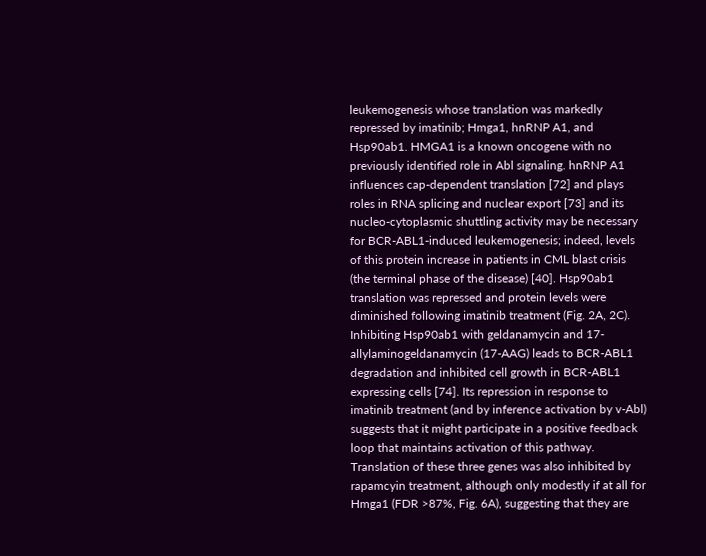leukemogenesis whose translation was markedly repressed by imatinib; Hmga1, hnRNP A1, and Hsp90ab1. HMGA1 is a known oncogene with no previously identified role in Abl signaling. hnRNP A1 influences cap-dependent translation [72] and plays roles in RNA splicing and nuclear export [73] and its nucleo-cytoplasmic shuttling activity may be necessary for BCR-ABL1-induced leukemogenesis; indeed, levels of this protein increase in patients in CML blast crisis (the terminal phase of the disease) [40]. Hsp90ab1 translation was repressed and protein levels were diminished following imatinib treatment (Fig. 2A, 2C). Inhibiting Hsp90ab1 with geldanamycin and 17-allylaminogeldanamycin (17-AAG) leads to BCR-ABL1 degradation and inhibited cell growth in BCR-ABL1 expressing cells [74]. Its repression in response to imatinib treatment (and by inference activation by v-Abl) suggests that it might participate in a positive feedback loop that maintains activation of this pathway. Translation of these three genes was also inhibited by rapamcyin treatment, although only modestly if at all for Hmga1 (FDR >87%, Fig. 6A), suggesting that they are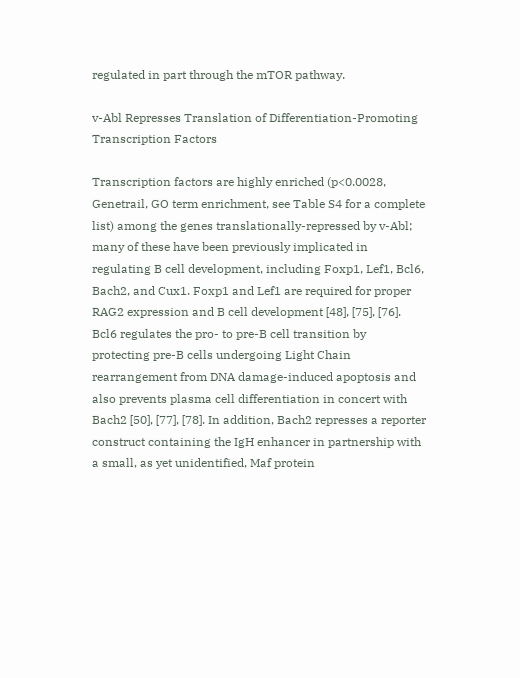regulated in part through the mTOR pathway.

v-Abl Represses Translation of Differentiation-Promoting Transcription Factors

Transcription factors are highly enriched (p<0.0028, Genetrail, GO term enrichment, see Table S4 for a complete list) among the genes translationally-repressed by v-Abl; many of these have been previously implicated in regulating B cell development, including Foxp1, Lef1, Bcl6, Bach2, and Cux1. Foxp1 and Lef1 are required for proper RAG2 expression and B cell development [48], [75], [76]. Bcl6 regulates the pro- to pre-B cell transition by protecting pre-B cells undergoing Light Chain rearrangement from DNA damage-induced apoptosis and also prevents plasma cell differentiation in concert with Bach2 [50], [77], [78]. In addition, Bach2 represses a reporter construct containing the IgH enhancer in partnership with a small, as yet unidentified, Maf protein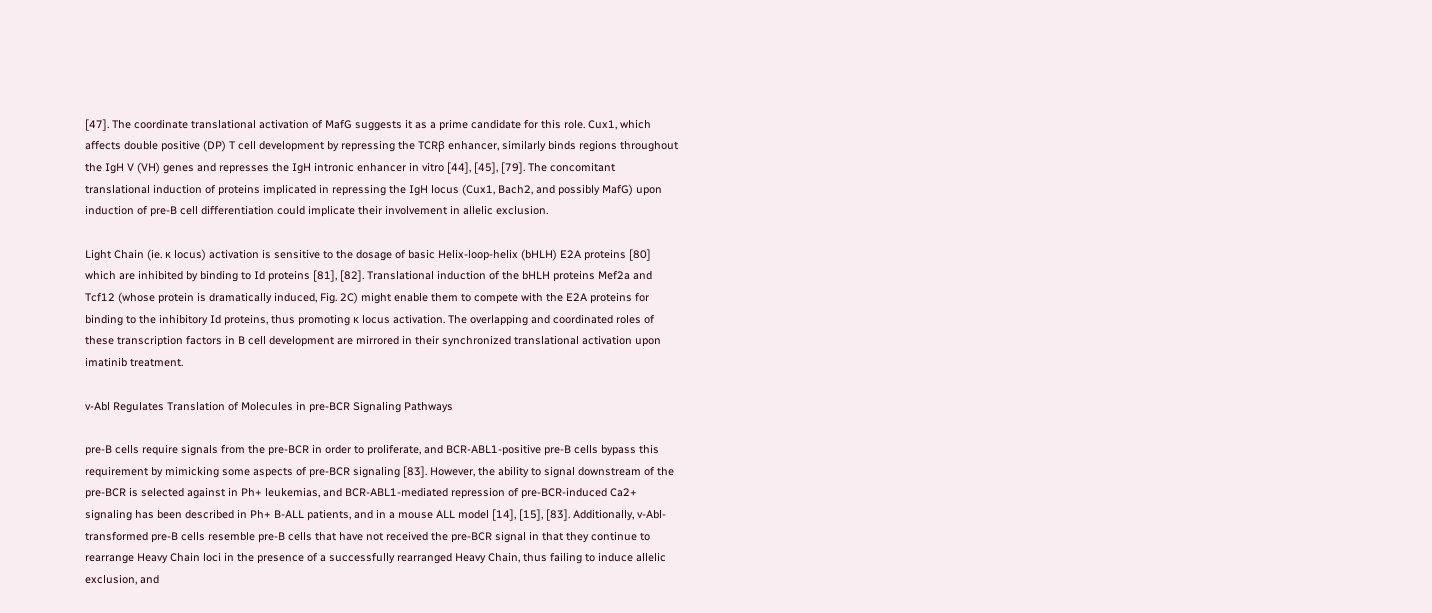[47]. The coordinate translational activation of MafG suggests it as a prime candidate for this role. Cux1, which affects double positive (DP) T cell development by repressing the TCRβ enhancer, similarly binds regions throughout the IgH V (VH) genes and represses the IgH intronic enhancer in vitro [44], [45], [79]. The concomitant translational induction of proteins implicated in repressing the IgH locus (Cux1, Bach2, and possibly MafG) upon induction of pre-B cell differentiation could implicate their involvement in allelic exclusion.

Light Chain (ie. κ locus) activation is sensitive to the dosage of basic Helix-loop-helix (bHLH) E2A proteins [80] which are inhibited by binding to Id proteins [81], [82]. Translational induction of the bHLH proteins Mef2a and Tcf12 (whose protein is dramatically induced, Fig. 2C) might enable them to compete with the E2A proteins for binding to the inhibitory Id proteins, thus promoting κ locus activation. The overlapping and coordinated roles of these transcription factors in B cell development are mirrored in their synchronized translational activation upon imatinib treatment.

v-Abl Regulates Translation of Molecules in pre-BCR Signaling Pathways

pre-B cells require signals from the pre-BCR in order to proliferate, and BCR-ABL1-positive pre-B cells bypass this requirement by mimicking some aspects of pre-BCR signaling [83]. However, the ability to signal downstream of the pre-BCR is selected against in Ph+ leukemias, and BCR-ABL1-mediated repression of pre-BCR-induced Ca2+ signaling has been described in Ph+ B-ALL patients, and in a mouse ALL model [14], [15], [83]. Additionally, v-Abl-transformed pre-B cells resemble pre-B cells that have not received the pre-BCR signal in that they continue to rearrange Heavy Chain loci in the presence of a successfully rearranged Heavy Chain, thus failing to induce allelic exclusion, and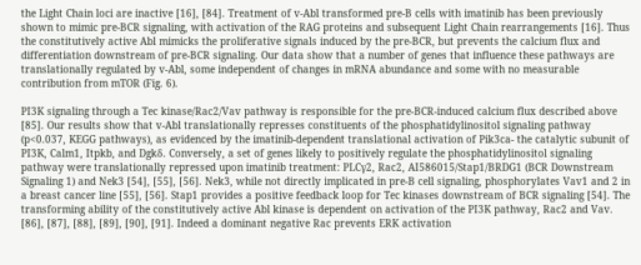the Light Chain loci are inactive [16], [84]. Treatment of v-Abl transformed pre-B cells with imatinib has been previously shown to mimic pre-BCR signaling, with activation of the RAG proteins and subsequent Light Chain rearrangements [16]. Thus the constitutively active Abl mimicks the proliferative signals induced by the pre-BCR, but prevents the calcium flux and differentiation downstream of pre-BCR signaling. Our data show that a number of genes that influence these pathways are translationally regulated by v-Abl, some independent of changes in mRNA abundance and some with no measurable contribution from mTOR (Fig. 6).

PI3K signaling through a Tec kinase/Rac2/Vav pathway is responsible for the pre-BCR-induced calcium flux described above [85]. Our results show that v-Abl translationally represses constituents of the phosphatidylinositol signaling pathway (p<0.037, KEGG pathways), as evidenced by the imatinib-dependent translational activation of Pik3ca- the catalytic subunit of PI3K, Calm1, Itpkb, and Dgkδ. Conversely, a set of genes likely to positively regulate the phosphatidylinositol signaling pathway were translationally repressed upon imatinib treatment: PLCγ2, Rac2, AI586015/Stap1/BRDG1 (BCR Downstream Signaling 1) and Nek3 [54], [55], [56]. Nek3, while not directly implicated in pre-B cell signaling, phosphorylates Vav1 and 2 in a breast cancer line [55], [56]. Stap1 provides a positive feedback loop for Tec kinases downstream of BCR signaling [54]. The transforming ability of the constitutively active Abl kinase is dependent on activation of the PI3K pathway, Rac2 and Vav. [86], [87], [88], [89], [90], [91]. Indeed a dominant negative Rac prevents ERK activation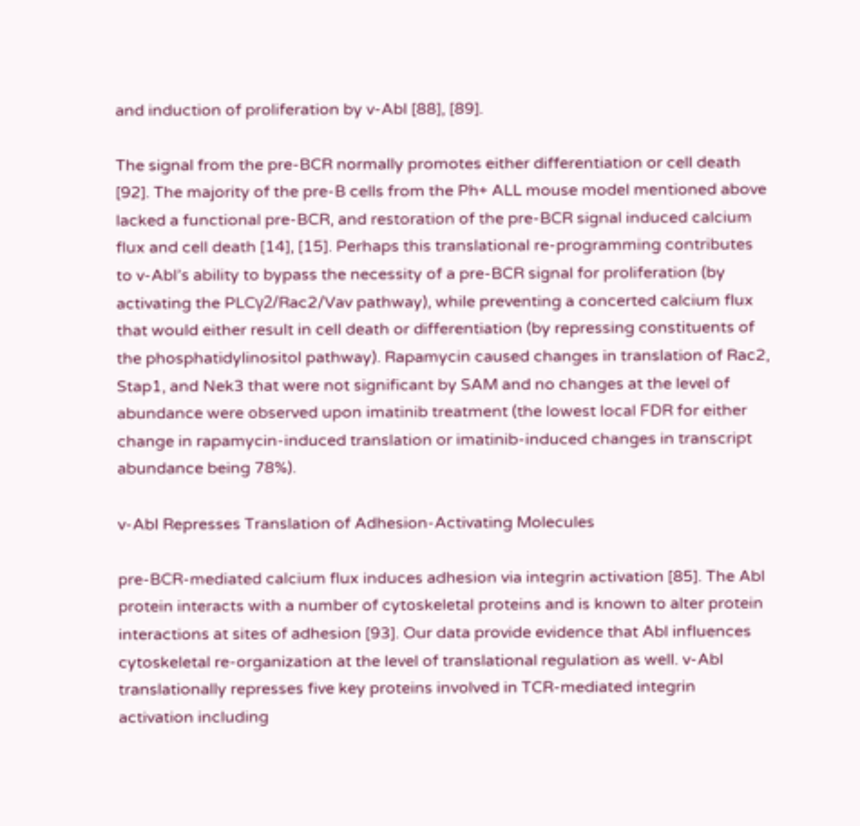and induction of proliferation by v-Abl [88], [89].

The signal from the pre-BCR normally promotes either differentiation or cell death [92]. The majority of the pre-B cells from the Ph+ ALL mouse model mentioned above lacked a functional pre-BCR, and restoration of the pre-BCR signal induced calcium flux and cell death [14], [15]. Perhaps this translational re-programming contributes to v-Abl’s ability to bypass the necessity of a pre-BCR signal for proliferation (by activating the PLCγ2/Rac2/Vav pathway), while preventing a concerted calcium flux that would either result in cell death or differentiation (by repressing constituents of the phosphatidylinositol pathway). Rapamycin caused changes in translation of Rac2, Stap1, and Nek3 that were not significant by SAM and no changes at the level of abundance were observed upon imatinib treatment (the lowest local FDR for either change in rapamycin-induced translation or imatinib-induced changes in transcript abundance being 78%).

v-Abl Represses Translation of Adhesion-Activating Molecules

pre-BCR-mediated calcium flux induces adhesion via integrin activation [85]. The Abl protein interacts with a number of cytoskeletal proteins and is known to alter protein interactions at sites of adhesion [93]. Our data provide evidence that Abl influences cytoskeletal re-organization at the level of translational regulation as well. v-Abl translationally represses five key proteins involved in TCR-mediated integrin activation including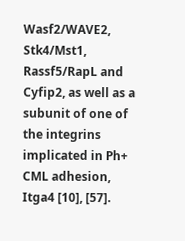Wasf2/WAVE2, Stk4/Mst1, Rassf5/RapL and Cyfip2, as well as a subunit of one of the integrins implicated in Ph+ CML adhesion, Itga4 [10], [57].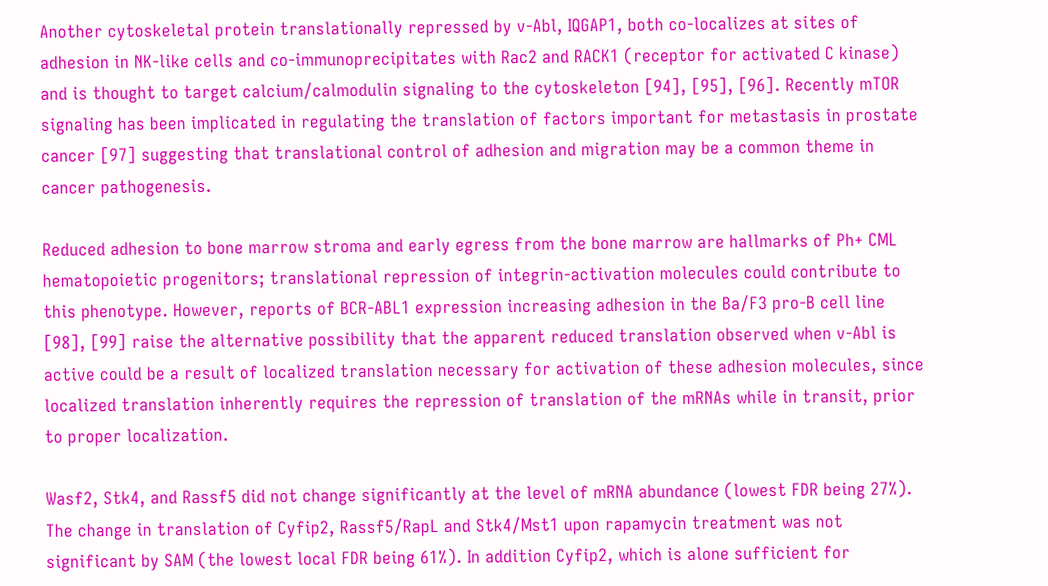Another cytoskeletal protein translationally repressed by v-Abl, IQGAP1, both co-localizes at sites of adhesion in NK-like cells and co-immunoprecipitates with Rac2 and RACK1 (receptor for activated C kinase) and is thought to target calcium/calmodulin signaling to the cytoskeleton [94], [95], [96]. Recently mTOR signaling has been implicated in regulating the translation of factors important for metastasis in prostate cancer [97] suggesting that translational control of adhesion and migration may be a common theme in cancer pathogenesis.

Reduced adhesion to bone marrow stroma and early egress from the bone marrow are hallmarks of Ph+ CML hematopoietic progenitors; translational repression of integrin-activation molecules could contribute to this phenotype. However, reports of BCR-ABL1 expression increasing adhesion in the Ba/F3 pro-B cell line [98], [99] raise the alternative possibility that the apparent reduced translation observed when v-Abl is active could be a result of localized translation necessary for activation of these adhesion molecules, since localized translation inherently requires the repression of translation of the mRNAs while in transit, prior to proper localization.

Wasf2, Stk4, and Rassf5 did not change significantly at the level of mRNA abundance (lowest FDR being 27%). The change in translation of Cyfip2, Rassf5/RapL and Stk4/Mst1 upon rapamycin treatment was not significant by SAM (the lowest local FDR being 61%). In addition Cyfip2, which is alone sufficient for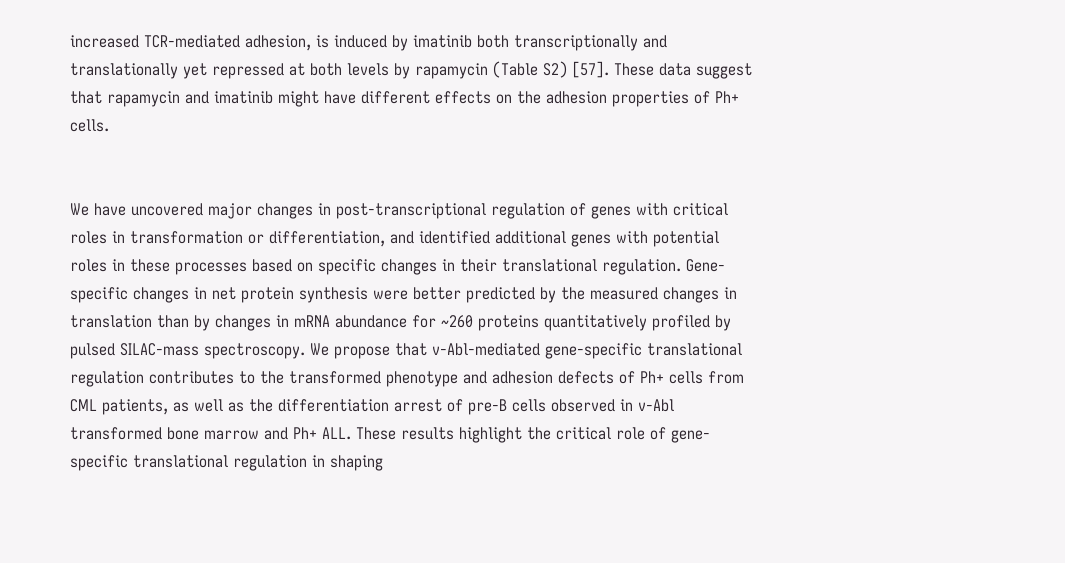increased TCR-mediated adhesion, is induced by imatinib both transcriptionally and translationally yet repressed at both levels by rapamycin (Table S2) [57]. These data suggest that rapamycin and imatinib might have different effects on the adhesion properties of Ph+ cells.


We have uncovered major changes in post-transcriptional regulation of genes with critical roles in transformation or differentiation, and identified additional genes with potential roles in these processes based on specific changes in their translational regulation. Gene-specific changes in net protein synthesis were better predicted by the measured changes in translation than by changes in mRNA abundance for ~260 proteins quantitatively profiled by pulsed SILAC-mass spectroscopy. We propose that v-Abl-mediated gene-specific translational regulation contributes to the transformed phenotype and adhesion defects of Ph+ cells from CML patients, as well as the differentiation arrest of pre-B cells observed in v-Abl transformed bone marrow and Ph+ ALL. These results highlight the critical role of gene-specific translational regulation in shaping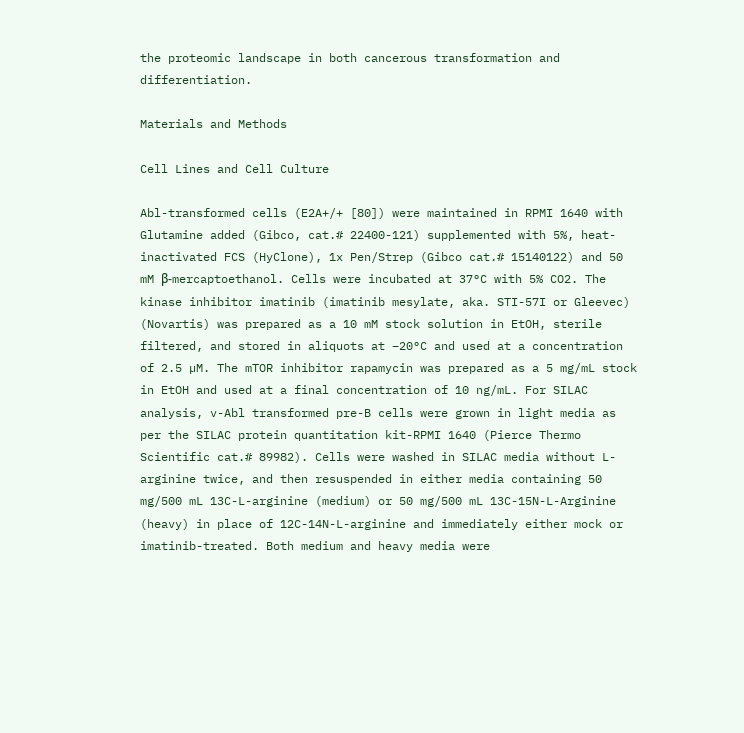the proteomic landscape in both cancerous transformation and differentiation.

Materials and Methods

Cell Lines and Cell Culture

Abl-transformed cells (E2A+/+ [80]) were maintained in RPMI 1640 with Glutamine added (Gibco, cat.# 22400-121) supplemented with 5%, heat-inactivated FCS (HyClone), 1x Pen/Strep (Gibco cat.# 15140122) and 50 mM β-mercaptoethanol. Cells were incubated at 37°C with 5% CO2. The kinase inhibitor imatinib (imatinib mesylate, aka. STI-57I or Gleevec) (Novartis) was prepared as a 10 mM stock solution in EtOH, sterile filtered, and stored in aliquots at –20°C and used at a concentration of 2.5 µM. The mTOR inhibitor rapamycin was prepared as a 5 mg/mL stock in EtOH and used at a final concentration of 10 ng/mL. For SILAC analysis, v-Abl transformed pre-B cells were grown in light media as per the SILAC protein quantitation kit-RPMI 1640 (Pierce Thermo Scientific cat.# 89982). Cells were washed in SILAC media without L-arginine twice, and then resuspended in either media containing 50 mg/500 mL 13C-L-arginine (medium) or 50 mg/500 mL 13C-15N-L-Arginine (heavy) in place of 12C-14N-L-arginine and immediately either mock or imatinib-treated. Both medium and heavy media were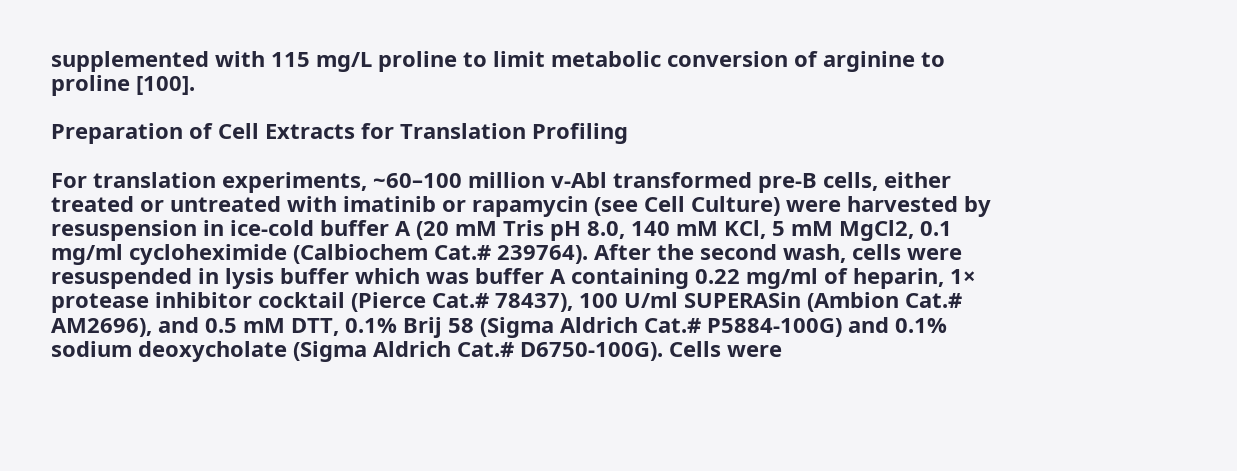supplemented with 115 mg/L proline to limit metabolic conversion of arginine to proline [100].

Preparation of Cell Extracts for Translation Profiling

For translation experiments, ~60–100 million v-Abl transformed pre-B cells, either treated or untreated with imatinib or rapamycin (see Cell Culture) were harvested by resuspension in ice-cold buffer A (20 mM Tris pH 8.0, 140 mM KCl, 5 mM MgCl2, 0.1 mg/ml cycloheximide (Calbiochem Cat.# 239764). After the second wash, cells were resuspended in lysis buffer which was buffer A containing 0.22 mg/ml of heparin, 1× protease inhibitor cocktail (Pierce Cat.# 78437), 100 U/ml SUPERASin (Ambion Cat.# AM2696), and 0.5 mM DTT, 0.1% Brij 58 (Sigma Aldrich Cat.# P5884-100G) and 0.1% sodium deoxycholate (Sigma Aldrich Cat.# D6750-100G). Cells were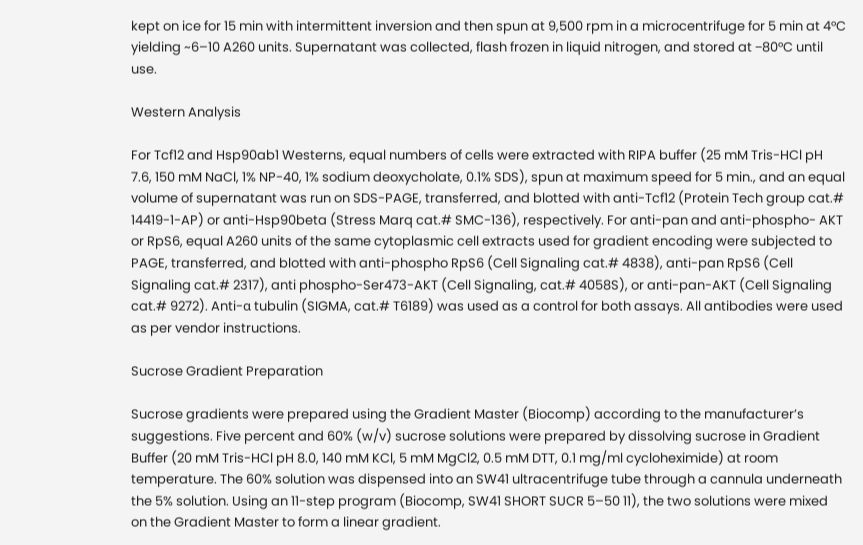kept on ice for 15 min with intermittent inversion and then spun at 9,500 rpm in a microcentrifuge for 5 min at 4°C yielding ~6–10 A260 units. Supernatant was collected, flash frozen in liquid nitrogen, and stored at −80°C until use.

Western Analysis

For Tcf12 and Hsp90ab1 Westerns, equal numbers of cells were extracted with RIPA buffer (25 mM Tris-HCl pH 7.6, 150 mM NaCl, 1% NP-40, 1% sodium deoxycholate, 0.1% SDS), spun at maximum speed for 5 min., and an equal volume of supernatant was run on SDS-PAGE, transferred, and blotted with anti-Tcf12 (Protein Tech group cat.# 14419-1-AP) or anti-Hsp90beta (Stress Marq cat.# SMC-136), respectively. For anti-pan and anti-phospho- AKT or RpS6, equal A260 units of the same cytoplasmic cell extracts used for gradient encoding were subjected to PAGE, transferred, and blotted with anti-phospho RpS6 (Cell Signaling cat.# 4838), anti-pan RpS6 (Cell Signaling cat.# 2317), anti phospho-Ser473-AKT (Cell Signaling, cat.# 4058S), or anti-pan-AKT (Cell Signaling cat.# 9272). Anti-α tubulin (SIGMA, cat.# T6189) was used as a control for both assays. All antibodies were used as per vendor instructions.

Sucrose Gradient Preparation

Sucrose gradients were prepared using the Gradient Master (Biocomp) according to the manufacturer’s suggestions. Five percent and 60% (w/v) sucrose solutions were prepared by dissolving sucrose in Gradient Buffer (20 mM Tris-HCl pH 8.0, 140 mM KCl, 5 mM MgCl2, 0.5 mM DTT, 0.1 mg/ml cycloheximide) at room temperature. The 60% solution was dispensed into an SW41 ultracentrifuge tube through a cannula underneath the 5% solution. Using an 11-step program (Biocomp, SW41 SHORT SUCR 5–50 11), the two solutions were mixed on the Gradient Master to form a linear gradient.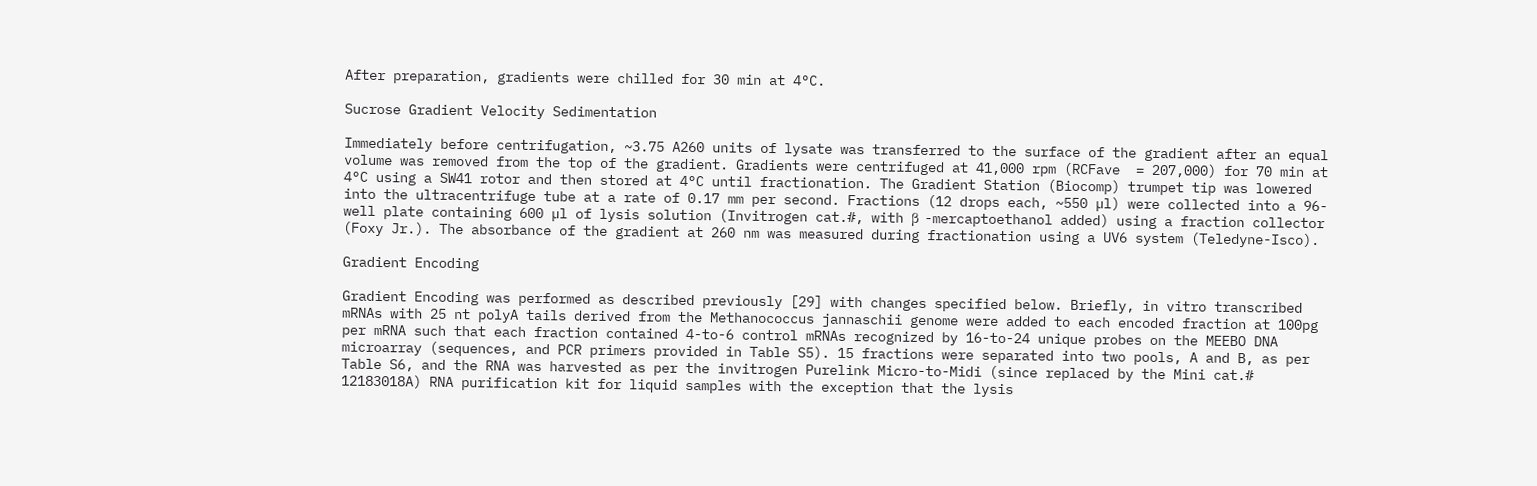After preparation, gradients were chilled for 30 min at 4°C.

Sucrose Gradient Velocity Sedimentation

Immediately before centrifugation, ~3.75 A260 units of lysate was transferred to the surface of the gradient after an equal volume was removed from the top of the gradient. Gradients were centrifuged at 41,000 rpm (RCFave  = 207,000) for 70 min at 4°C using a SW41 rotor and then stored at 4°C until fractionation. The Gradient Station (Biocomp) trumpet tip was lowered into the ultracentrifuge tube at a rate of 0.17 mm per second. Fractions (12 drops each, ~550 µl) were collected into a 96-well plate containing 600 µl of lysis solution (Invitrogen cat.#, with β -mercaptoethanol added) using a fraction collector (Foxy Jr.). The absorbance of the gradient at 260 nm was measured during fractionation using a UV6 system (Teledyne-Isco).

Gradient Encoding

Gradient Encoding was performed as described previously [29] with changes specified below. Briefly, in vitro transcribed mRNAs with 25 nt polyA tails derived from the Methanococcus jannaschii genome were added to each encoded fraction at 100pg per mRNA such that each fraction contained 4-to-6 control mRNAs recognized by 16-to-24 unique probes on the MEEBO DNA microarray (sequences, and PCR primers provided in Table S5). 15 fractions were separated into two pools, A and B, as per Table S6, and the RNA was harvested as per the invitrogen Purelink Micro-to-Midi (since replaced by the Mini cat.# 12183018A) RNA purification kit for liquid samples with the exception that the lysis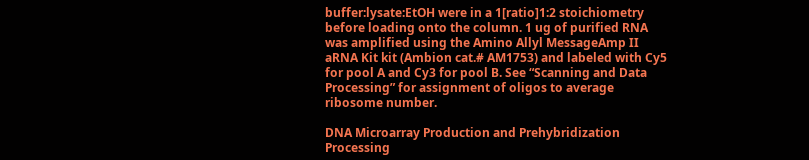buffer:lysate:EtOH were in a 1[ratio]1:2 stoichiometry before loading onto the column. 1 ug of purified RNA was amplified using the Amino Allyl MessageAmp II aRNA Kit kit (Ambion cat.# AM1753) and labeled with Cy5 for pool A and Cy3 for pool B. See “Scanning and Data Processing” for assignment of oligos to average ribosome number.

DNA Microarray Production and Prehybridization Processing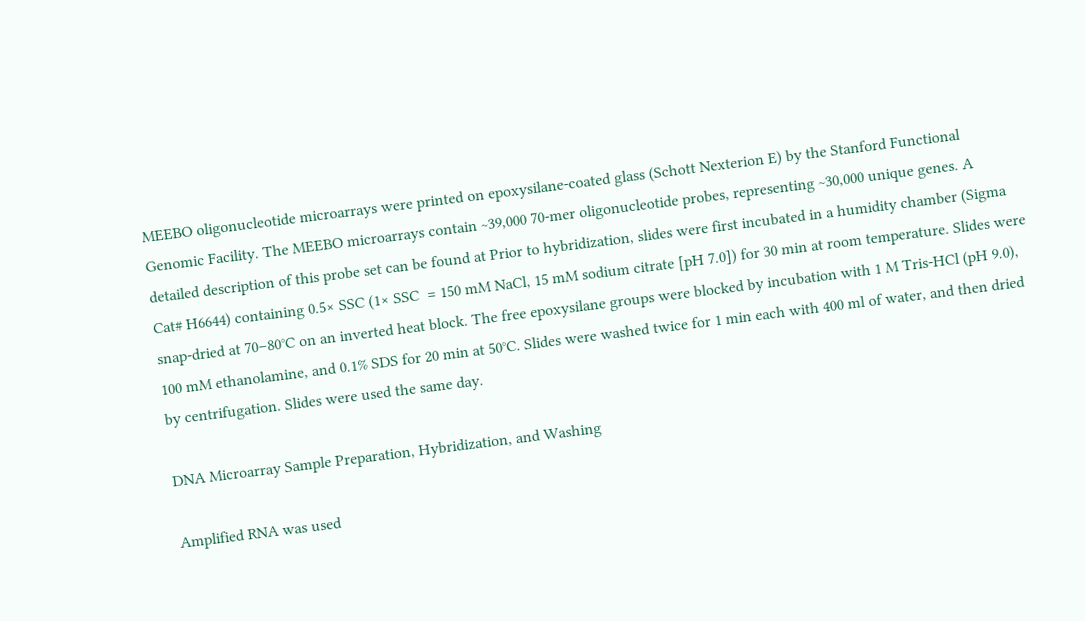MEEBO oligonucleotide microarrays were printed on epoxysilane-coated glass (Schott Nexterion E) by the Stanford Functional Genomic Facility. The MEEBO microarrays contain ~39,000 70-mer oligonucleotide probes, representing ~30,000 unique genes. A detailed description of this probe set can be found at Prior to hybridization, slides were first incubated in a humidity chamber (Sigma Cat# H6644) containing 0.5× SSC (1× SSC  = 150 mM NaCl, 15 mM sodium citrate [pH 7.0]) for 30 min at room temperature. Slides were snap-dried at 70–80°C on an inverted heat block. The free epoxysilane groups were blocked by incubation with 1 M Tris-HCl (pH 9.0), 100 mM ethanolamine, and 0.1% SDS for 20 min at 50°C. Slides were washed twice for 1 min each with 400 ml of water, and then dried by centrifugation. Slides were used the same day.

DNA Microarray Sample Preparation, Hybridization, and Washing

Amplified RNA was used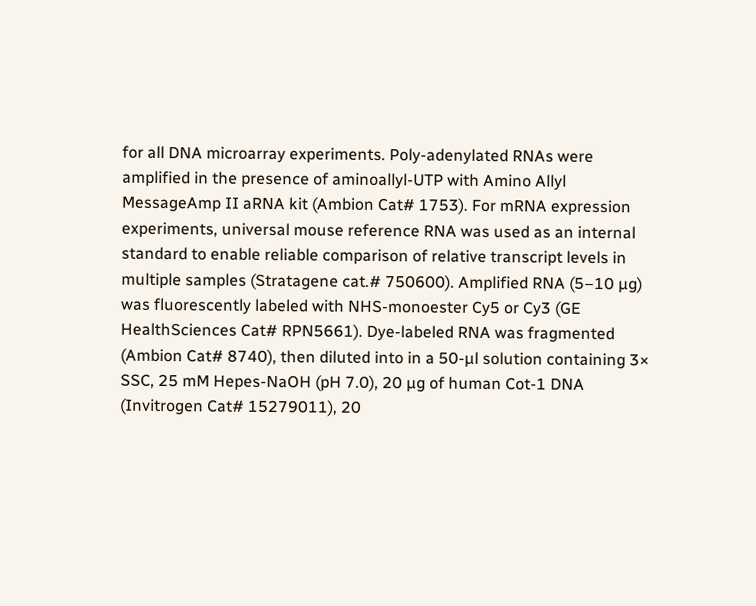for all DNA microarray experiments. Poly-adenylated RNAs were amplified in the presence of aminoallyl-UTP with Amino Allyl MessageAmp II aRNA kit (Ambion Cat# 1753). For mRNA expression experiments, universal mouse reference RNA was used as an internal standard to enable reliable comparison of relative transcript levels in multiple samples (Stratagene cat.# 750600). Amplified RNA (5–10 µg) was fluorescently labeled with NHS-monoester Cy5 or Cy3 (GE HealthSciences Cat# RPN5661). Dye-labeled RNA was fragmented (Ambion Cat# 8740), then diluted into in a 50-µl solution containing 3× SSC, 25 mM Hepes-NaOH (pH 7.0), 20 µg of human Cot-1 DNA (Invitrogen Cat# 15279011), 20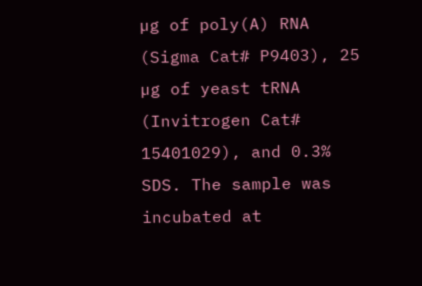µg of poly(A) RNA (Sigma Cat# P9403), 25 µg of yeast tRNA (Invitrogen Cat# 15401029), and 0.3% SDS. The sample was incubated at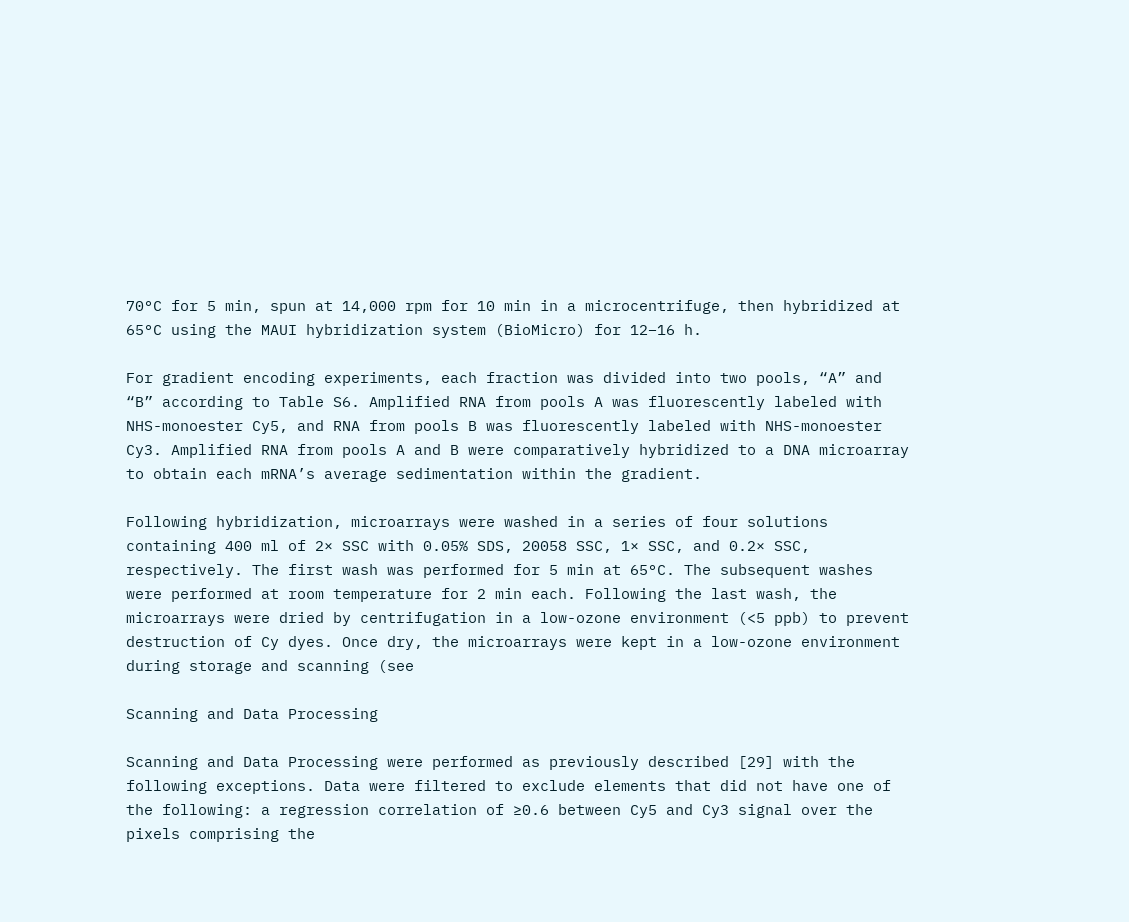70°C for 5 min, spun at 14,000 rpm for 10 min in a microcentrifuge, then hybridized at 65°C using the MAUI hybridization system (BioMicro) for 12–16 h.

For gradient encoding experiments, each fraction was divided into two pools, “A” and “B” according to Table S6. Amplified RNA from pools A was fluorescently labeled with NHS-monoester Cy5, and RNA from pools B was fluorescently labeled with NHS-monoester Cy3. Amplified RNA from pools A and B were comparatively hybridized to a DNA microarray to obtain each mRNA’s average sedimentation within the gradient.

Following hybridization, microarrays were washed in a series of four solutions containing 400 ml of 2× SSC with 0.05% SDS, 20058 SSC, 1× SSC, and 0.2× SSC, respectively. The first wash was performed for 5 min at 65°C. The subsequent washes were performed at room temperature for 2 min each. Following the last wash, the microarrays were dried by centrifugation in a low-ozone environment (<5 ppb) to prevent destruction of Cy dyes. Once dry, the microarrays were kept in a low-ozone environment during storage and scanning (see

Scanning and Data Processing

Scanning and Data Processing were performed as previously described [29] with the following exceptions. Data were filtered to exclude elements that did not have one of the following: a regression correlation of ≥0.6 between Cy5 and Cy3 signal over the pixels comprising the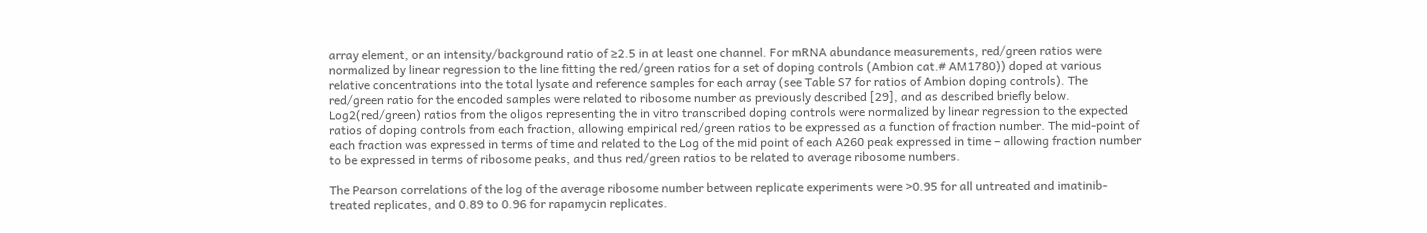array element, or an intensity/background ratio of ≥2.5 in at least one channel. For mRNA abundance measurements, red/green ratios were normalized by linear regression to the line fitting the red/green ratios for a set of doping controls (Ambion cat.# AM1780)) doped at various relative concentrations into the total lysate and reference samples for each array (see Table S7 for ratios of Ambion doping controls). The red/green ratio for the encoded samples were related to ribosome number as previously described [29], and as described briefly below. Log2(red/green) ratios from the oligos representing the in vitro transcribed doping controls were normalized by linear regression to the expected ratios of doping controls from each fraction, allowing empirical red/green ratios to be expressed as a function of fraction number. The mid-point of each fraction was expressed in terms of time and related to the Log of the mid point of each A260 peak expressed in time – allowing fraction number to be expressed in terms of ribosome peaks, and thus red/green ratios to be related to average ribosome numbers.

The Pearson correlations of the log of the average ribosome number between replicate experiments were >0.95 for all untreated and imatinib-treated replicates, and 0.89 to 0.96 for rapamycin replicates.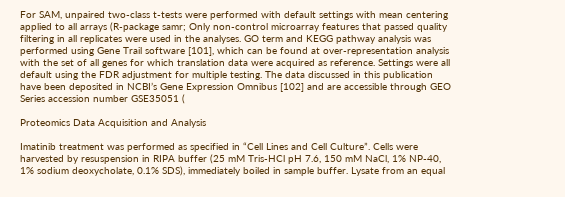For SAM, unpaired two-class t-tests were performed with default settings with mean centering applied to all arrays (R-package samr; Only non-control microarray features that passed quality filtering in all replicates were used in the analyses. GO term and KEGG pathway analysis was performed using Gene Trail software [101], which can be found at over-representation analysis with the set of all genes for which translation data were acquired as reference. Settings were all default using the FDR adjustment for multiple testing. The data discussed in this publication have been deposited in NCBI’s Gene Expression Omnibus [102] and are accessible through GEO Series accession number GSE35051 (

Proteomics Data Acquisition and Analysis

Imatinib treatment was performed as specified in “Cell Lines and Cell Culture”. Cells were harvested by resuspension in RIPA buffer (25 mM Tris-HCl pH 7.6, 150 mM NaCl, 1% NP-40, 1% sodium deoxycholate, 0.1% SDS), immediately boiled in sample buffer. Lysate from an equal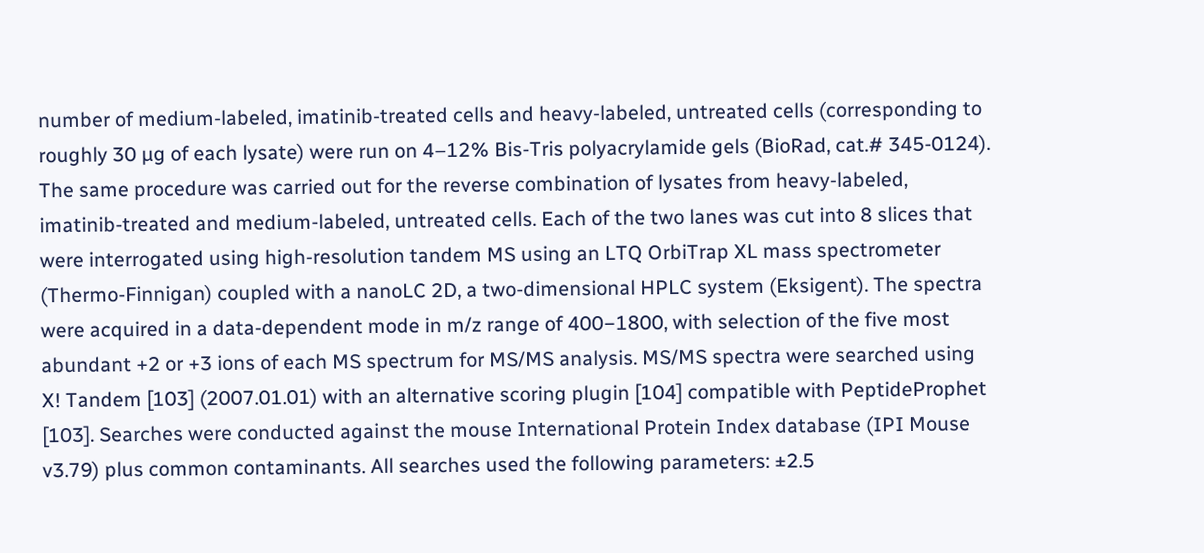number of medium-labeled, imatinib-treated cells and heavy-labeled, untreated cells (corresponding to roughly 30 µg of each lysate) were run on 4–12% Bis-Tris polyacrylamide gels (BioRad, cat.# 345-0124). The same procedure was carried out for the reverse combination of lysates from heavy-labeled, imatinib-treated and medium-labeled, untreated cells. Each of the two lanes was cut into 8 slices that were interrogated using high-resolution tandem MS using an LTQ OrbiTrap XL mass spectrometer (Thermo-Finnigan) coupled with a nanoLC 2D, a two-dimensional HPLC system (Eksigent). The spectra were acquired in a data-dependent mode in m/z range of 400−1800, with selection of the five most abundant +2 or +3 ions of each MS spectrum for MS/MS analysis. MS/MS spectra were searched using X! Tandem [103] (2007.01.01) with an alternative scoring plugin [104] compatible with PeptideProphet [103]. Searches were conducted against the mouse International Protein Index database (IPI Mouse v3.79) plus common contaminants. All searches used the following parameters: ±2.5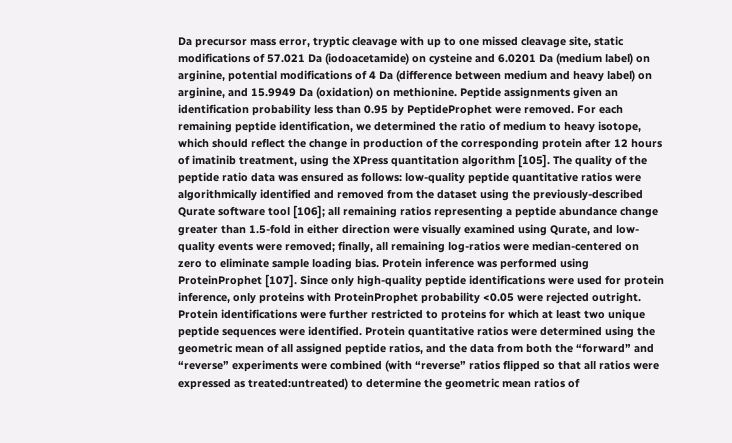Da precursor mass error, tryptic cleavage with up to one missed cleavage site, static modifications of 57.021 Da (iodoacetamide) on cysteine and 6.0201 Da (medium label) on arginine, potential modifications of 4 Da (difference between medium and heavy label) on arginine, and 15.9949 Da (oxidation) on methionine. Peptide assignments given an identification probability less than 0.95 by PeptideProphet were removed. For each remaining peptide identification, we determined the ratio of medium to heavy isotope, which should reflect the change in production of the corresponding protein after 12 hours of imatinib treatment, using the XPress quantitation algorithm [105]. The quality of the peptide ratio data was ensured as follows: low-quality peptide quantitative ratios were algorithmically identified and removed from the dataset using the previously-described Qurate software tool [106]; all remaining ratios representing a peptide abundance change greater than 1.5-fold in either direction were visually examined using Qurate, and low-quality events were removed; finally, all remaining log-ratios were median-centered on zero to eliminate sample loading bias. Protein inference was performed using ProteinProphet [107]. Since only high-quality peptide identifications were used for protein inference, only proteins with ProteinProphet probability <0.05 were rejected outright. Protein identifications were further restricted to proteins for which at least two unique peptide sequences were identified. Protein quantitative ratios were determined using the geometric mean of all assigned peptide ratios, and the data from both the “forward” and “reverse” experiments were combined (with “reverse” ratios flipped so that all ratios were expressed as treated:untreated) to determine the geometric mean ratios of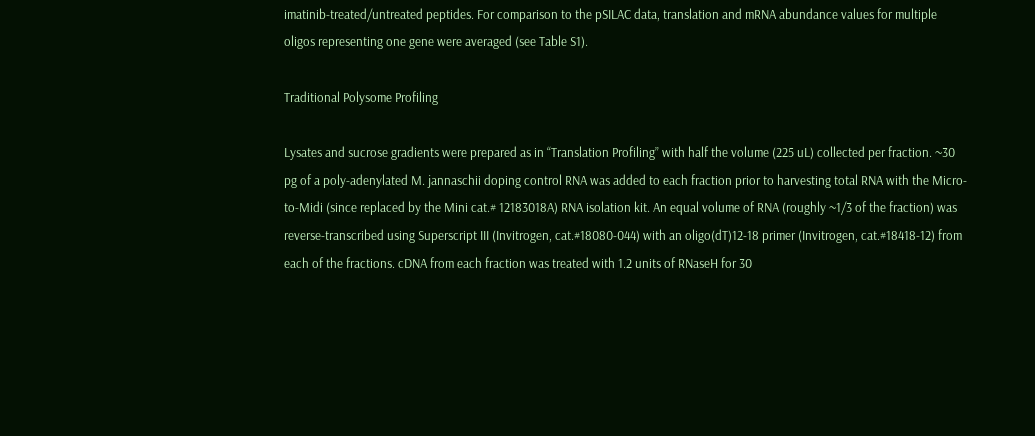imatinib-treated/untreated peptides. For comparison to the pSILAC data, translation and mRNA abundance values for multiple oligos representing one gene were averaged (see Table S1).

Traditional Polysome Profiling

Lysates and sucrose gradients were prepared as in “Translation Profiling” with half the volume (225 uL) collected per fraction. ~30 pg of a poly-adenylated M. jannaschii doping control RNA was added to each fraction prior to harvesting total RNA with the Micro-to-Midi (since replaced by the Mini cat.# 12183018A) RNA isolation kit. An equal volume of RNA (roughly ~1/3 of the fraction) was reverse-transcribed using Superscript III (Invitrogen, cat.#18080-044) with an oligo(dT)12-18 primer (Invitrogen, cat.#18418-12) from each of the fractions. cDNA from each fraction was treated with 1.2 units of RNaseH for 30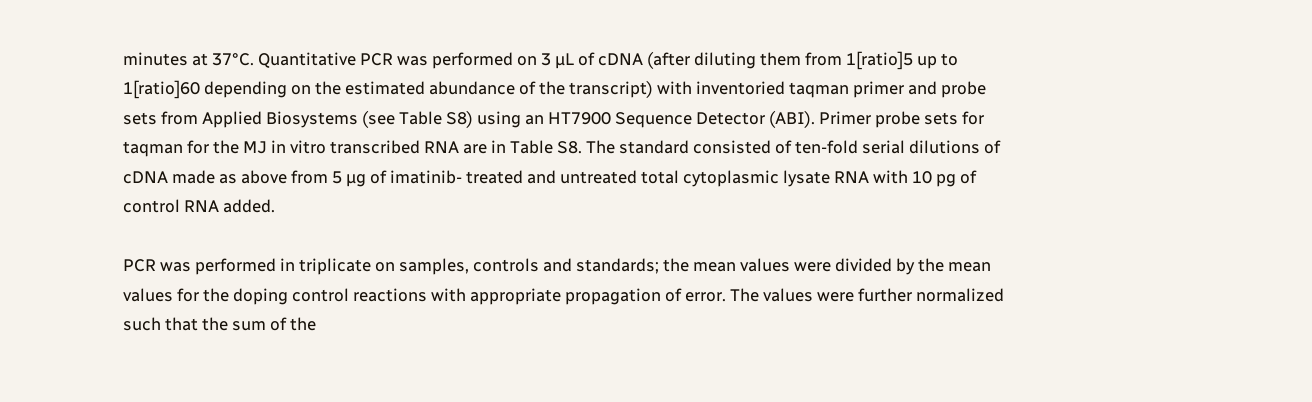minutes at 37°C. Quantitative PCR was performed on 3 µL of cDNA (after diluting them from 1[ratio]5 up to 1[ratio]60 depending on the estimated abundance of the transcript) with inventoried taqman primer and probe sets from Applied Biosystems (see Table S8) using an HT7900 Sequence Detector (ABI). Primer probe sets for taqman for the MJ in vitro transcribed RNA are in Table S8. The standard consisted of ten-fold serial dilutions of cDNA made as above from 5 µg of imatinib- treated and untreated total cytoplasmic lysate RNA with 10 pg of control RNA added.

PCR was performed in triplicate on samples, controls and standards; the mean values were divided by the mean values for the doping control reactions with appropriate propagation of error. The values were further normalized such that the sum of the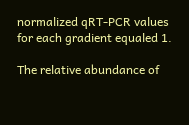normalized qRT-PCR values for each gradient equaled 1.

The relative abundance of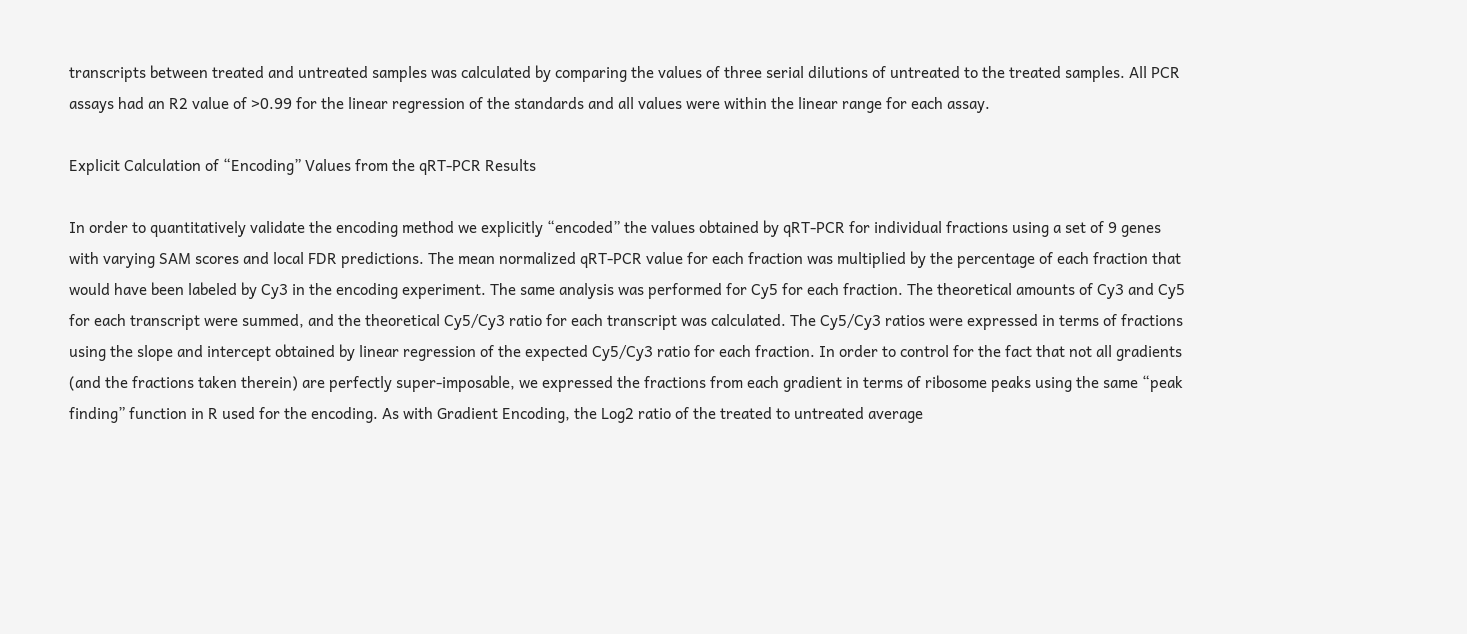transcripts between treated and untreated samples was calculated by comparing the values of three serial dilutions of untreated to the treated samples. All PCR assays had an R2 value of >0.99 for the linear regression of the standards and all values were within the linear range for each assay.

Explicit Calculation of “Encoding” Values from the qRT-PCR Results

In order to quantitatively validate the encoding method we explicitly “encoded” the values obtained by qRT-PCR for individual fractions using a set of 9 genes with varying SAM scores and local FDR predictions. The mean normalized qRT-PCR value for each fraction was multiplied by the percentage of each fraction that would have been labeled by Cy3 in the encoding experiment. The same analysis was performed for Cy5 for each fraction. The theoretical amounts of Cy3 and Cy5 for each transcript were summed, and the theoretical Cy5/Cy3 ratio for each transcript was calculated. The Cy5/Cy3 ratios were expressed in terms of fractions using the slope and intercept obtained by linear regression of the expected Cy5/Cy3 ratio for each fraction. In order to control for the fact that not all gradients (and the fractions taken therein) are perfectly super-imposable, we expressed the fractions from each gradient in terms of ribosome peaks using the same “peak finding” function in R used for the encoding. As with Gradient Encoding, the Log2 ratio of the treated to untreated average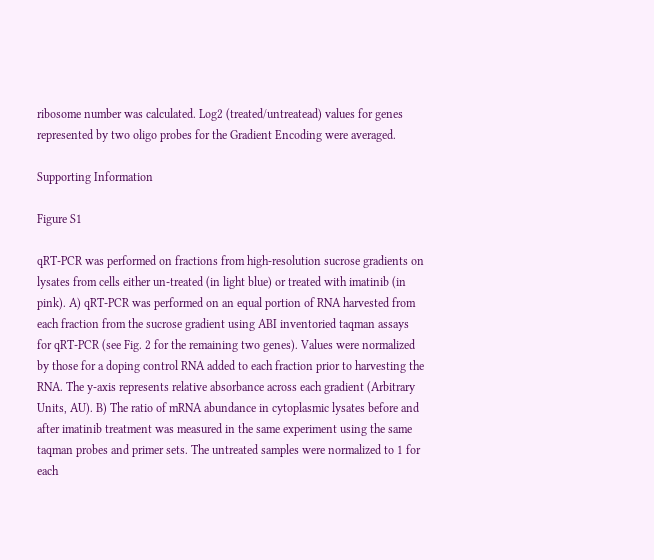ribosome number was calculated. Log2 (treated/untreatead) values for genes represented by two oligo probes for the Gradient Encoding were averaged.

Supporting Information

Figure S1

qRT-PCR was performed on fractions from high-resolution sucrose gradients on lysates from cells either un-treated (in light blue) or treated with imatinib (in pink). A) qRT-PCR was performed on an equal portion of RNA harvested from each fraction from the sucrose gradient using ABI inventoried taqman assays for qRT-PCR (see Fig. 2 for the remaining two genes). Values were normalized by those for a doping control RNA added to each fraction prior to harvesting the RNA. The y-axis represents relative absorbance across each gradient (Arbitrary Units, AU). B) The ratio of mRNA abundance in cytoplasmic lysates before and after imatinib treatment was measured in the same experiment using the same taqman probes and primer sets. The untreated samples were normalized to 1 for each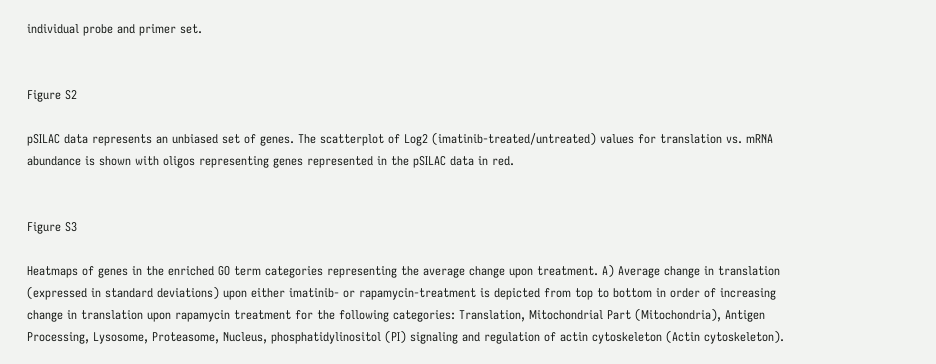individual probe and primer set.


Figure S2

pSILAC data represents an unbiased set of genes. The scatterplot of Log2 (imatinib-treated/untreated) values for translation vs. mRNA abundance is shown with oligos representing genes represented in the pSILAC data in red.


Figure S3

Heatmaps of genes in the enriched GO term categories representing the average change upon treatment. A) Average change in translation (expressed in standard deviations) upon either imatinib- or rapamycin-treatment is depicted from top to bottom in order of increasing change in translation upon rapamycin treatment for the following categories: Translation, Mitochondrial Part (Mitochondria), Antigen Processing, Lysosome, Proteasome, Nucleus, phosphatidylinositol (PI) signaling and regulation of actin cytoskeleton (Actin cytoskeleton).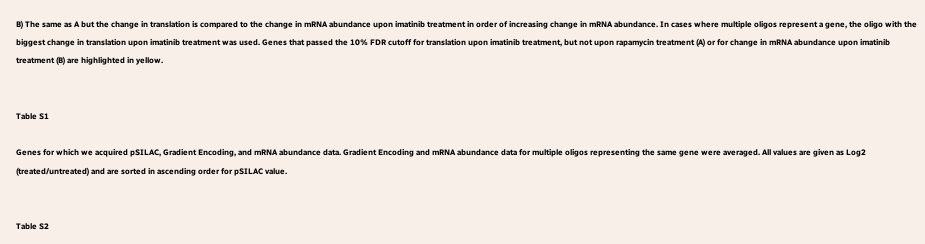B) The same as A but the change in translation is compared to the change in mRNA abundance upon imatinib treatment in order of increasing change in mRNA abundance. In cases where multiple oligos represent a gene, the oligo with the biggest change in translation upon imatinib treatment was used. Genes that passed the 10% FDR cutoff for translation upon imatinib treatment, but not upon rapamycin treatment (A) or for change in mRNA abundance upon imatinib treatment (B) are highlighted in yellow.


Table S1

Genes for which we acquired pSILAC, Gradient Encoding, and mRNA abundance data. Gradient Encoding and mRNA abundance data for multiple oligos representing the same gene were averaged. All values are given as Log2 (treated/untreated) and are sorted in ascending order for pSILAC value.


Table S2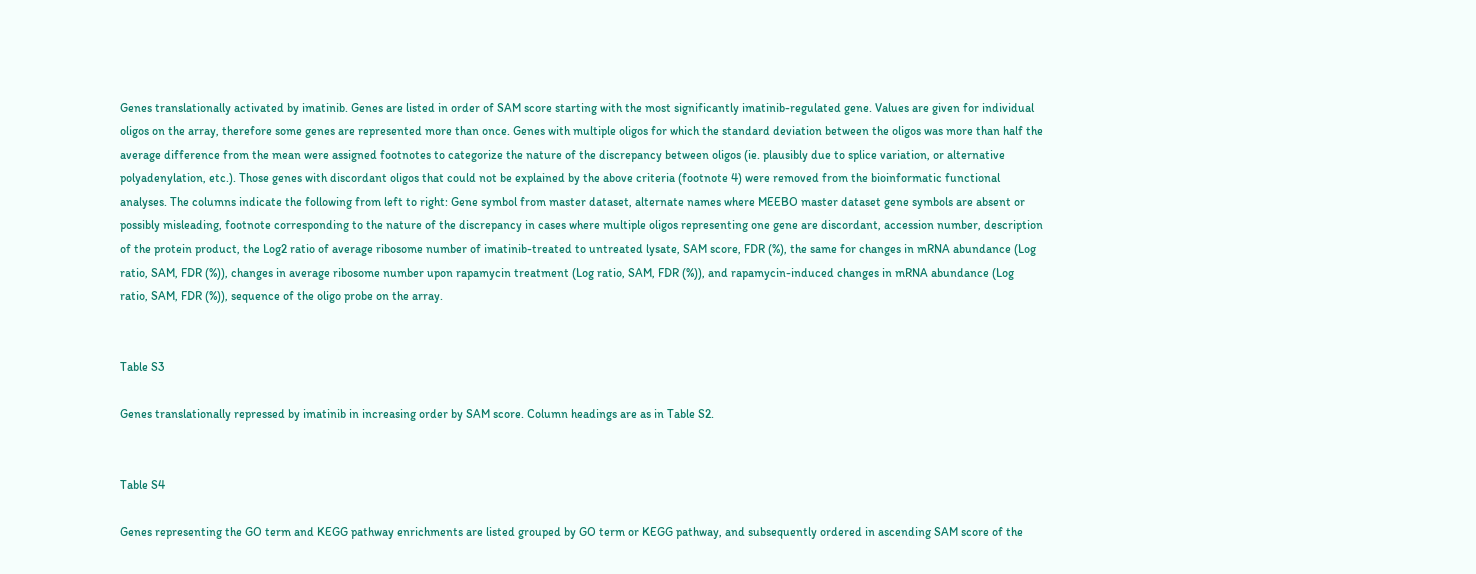Genes translationally activated by imatinib. Genes are listed in order of SAM score starting with the most significantly imatinib-regulated gene. Values are given for individual oligos on the array, therefore some genes are represented more than once. Genes with multiple oligos for which the standard deviation between the oligos was more than half the average difference from the mean were assigned footnotes to categorize the nature of the discrepancy between oligos (ie. plausibly due to splice variation, or alternative polyadenylation, etc.). Those genes with discordant oligos that could not be explained by the above criteria (footnote 4) were removed from the bioinformatic functional analyses. The columns indicate the following from left to right: Gene symbol from master dataset, alternate names where MEEBO master dataset gene symbols are absent or possibly misleading, footnote corresponding to the nature of the discrepancy in cases where multiple oligos representing one gene are discordant, accession number, description of the protein product, the Log2 ratio of average ribosome number of imatinib-treated to untreated lysate, SAM score, FDR (%), the same for changes in mRNA abundance (Log ratio, SAM, FDR (%)), changes in average ribosome number upon rapamycin treatment (Log ratio, SAM, FDR (%)), and rapamycin-induced changes in mRNA abundance (Log ratio, SAM, FDR (%)), sequence of the oligo probe on the array.


Table S3

Genes translationally repressed by imatinib in increasing order by SAM score. Column headings are as in Table S2.


Table S4

Genes representing the GO term and KEGG pathway enrichments are listed grouped by GO term or KEGG pathway, and subsequently ordered in ascending SAM score of the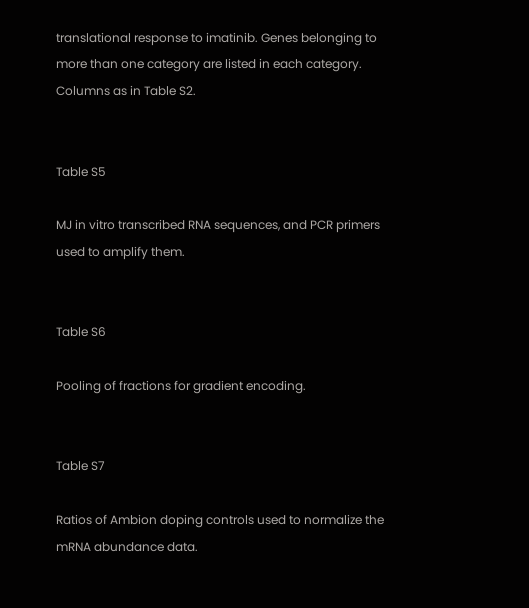translational response to imatinib. Genes belonging to more than one category are listed in each category. Columns as in Table S2.


Table S5

MJ in vitro transcribed RNA sequences, and PCR primers used to amplify them.


Table S6

Pooling of fractions for gradient encoding.


Table S7

Ratios of Ambion doping controls used to normalize the mRNA abundance data.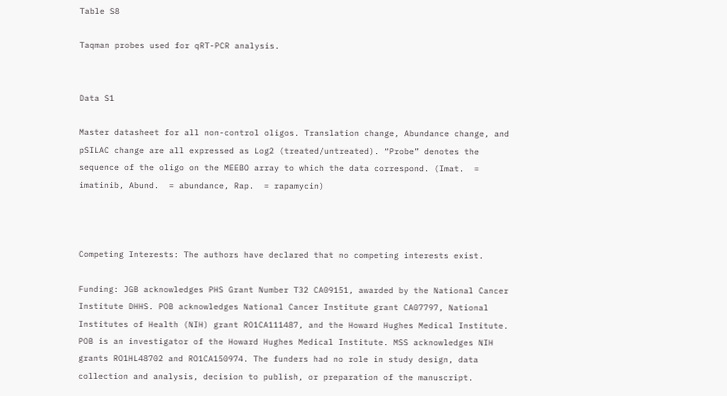Table S8

Taqman probes used for qRT-PCR analysis.


Data S1

Master datasheet for all non-control oligos. Translation change, Abundance change, and pSILAC change are all expressed as Log2 (treated/untreated). “Probe” denotes the sequence of the oligo on the MEEBO array to which the data correspond. (Imat.  = imatinib, Abund.  = abundance, Rap.  = rapamycin)



Competing Interests: The authors have declared that no competing interests exist.

Funding: JGB acknowledges PHS Grant Number T32 CA09151, awarded by the National Cancer Institute DHHS. POB acknowledges National Cancer Institute grant CA07797, National Institutes of Health (NIH) grant RO1CA111487, and the Howard Hughes Medical Institute. POB is an investigator of the Howard Hughes Medical Institute. MSS acknowledges NIH grants RO1HL48702 and RO1CA150974. The funders had no role in study design, data collection and analysis, decision to publish, or preparation of the manuscript.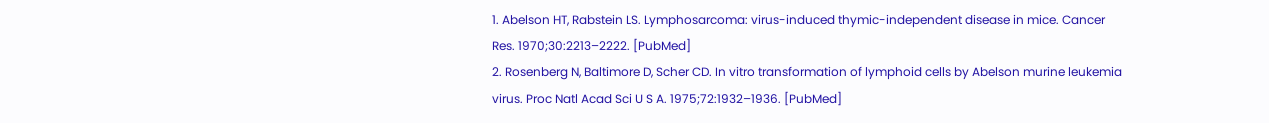1. Abelson HT, Rabstein LS. Lymphosarcoma: virus-induced thymic-independent disease in mice. Cancer Res. 1970;30:2213–2222. [PubMed]
2. Rosenberg N, Baltimore D, Scher CD. In vitro transformation of lymphoid cells by Abelson murine leukemia virus. Proc Natl Acad Sci U S A. 1975;72:1932–1936. [PubMed]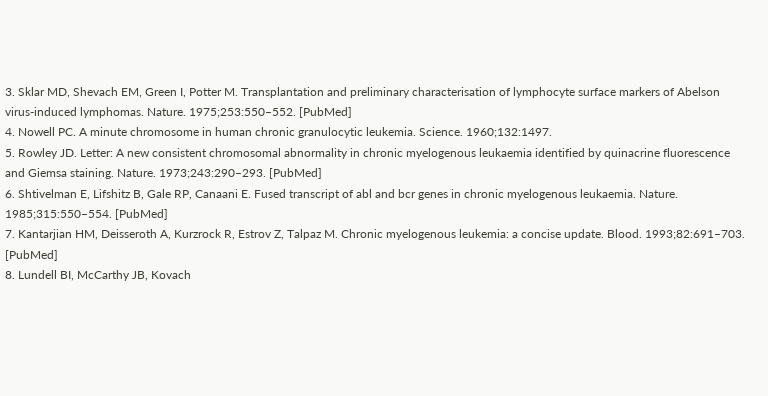3. Sklar MD, Shevach EM, Green I, Potter M. Transplantation and preliminary characterisation of lymphocyte surface markers of Abelson virus-induced lymphomas. Nature. 1975;253:550–552. [PubMed]
4. Nowell PC. A minute chromosome in human chronic granulocytic leukemia. Science. 1960;132:1497.
5. Rowley JD. Letter: A new consistent chromosomal abnormality in chronic myelogenous leukaemia identified by quinacrine fluorescence and Giemsa staining. Nature. 1973;243:290–293. [PubMed]
6. Shtivelman E, Lifshitz B, Gale RP, Canaani E. Fused transcript of abl and bcr genes in chronic myelogenous leukaemia. Nature. 1985;315:550–554. [PubMed]
7. Kantarjian HM, Deisseroth A, Kurzrock R, Estrov Z, Talpaz M. Chronic myelogenous leukemia: a concise update. Blood. 1993;82:691–703. [PubMed]
8. Lundell BI, McCarthy JB, Kovach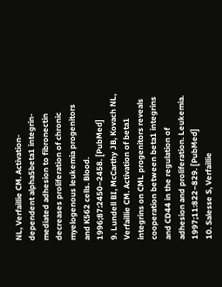NL, Verfaillie CM. Activation-dependent alpha5beta1 integrin-mediated adhesion to fibronectin decreases proliferation of chronic myelogenous leukemia progenitors and K562 cells. Blood. 1996;87:2450–2458. [PubMed]
9. Lundell BI, McCarthy JB, Kovach NL, Verfaillie CM. Activation of beta1 integrins on CML progenitors reveals cooperation between beta1 integrins and CD44 in the regulation of adhesion and proliferation. Leukemia. 1997;11:822–829. [PubMed]
10. Salesse S, Verfaillie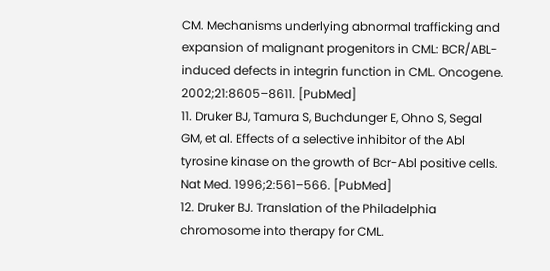CM. Mechanisms underlying abnormal trafficking and expansion of malignant progenitors in CML: BCR/ABL-induced defects in integrin function in CML. Oncogene. 2002;21:8605–8611. [PubMed]
11. Druker BJ, Tamura S, Buchdunger E, Ohno S, Segal GM, et al. Effects of a selective inhibitor of the Abl tyrosine kinase on the growth of Bcr-Abl positive cells. Nat Med. 1996;2:561–566. [PubMed]
12. Druker BJ. Translation of the Philadelphia chromosome into therapy for CML.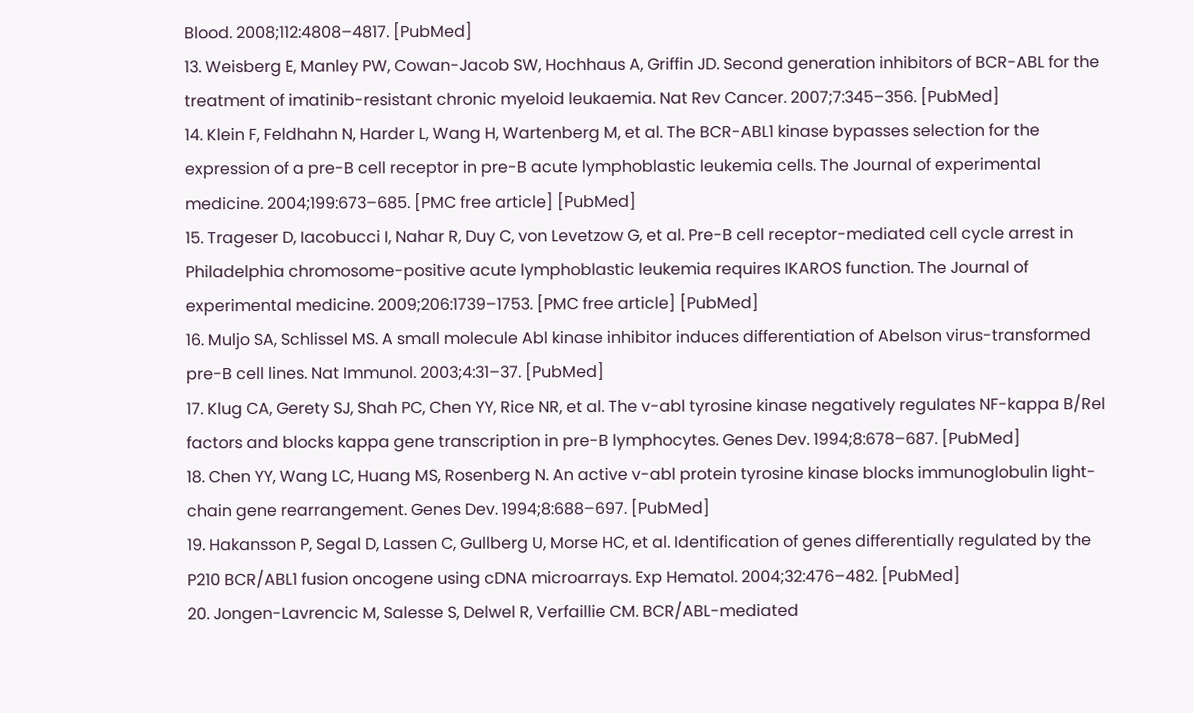Blood. 2008;112:4808–4817. [PubMed]
13. Weisberg E, Manley PW, Cowan-Jacob SW, Hochhaus A, Griffin JD. Second generation inhibitors of BCR-ABL for the treatment of imatinib-resistant chronic myeloid leukaemia. Nat Rev Cancer. 2007;7:345–356. [PubMed]
14. Klein F, Feldhahn N, Harder L, Wang H, Wartenberg M, et al. The BCR-ABL1 kinase bypasses selection for the expression of a pre-B cell receptor in pre-B acute lymphoblastic leukemia cells. The Journal of experimental medicine. 2004;199:673–685. [PMC free article] [PubMed]
15. Trageser D, Iacobucci I, Nahar R, Duy C, von Levetzow G, et al. Pre-B cell receptor-mediated cell cycle arrest in Philadelphia chromosome-positive acute lymphoblastic leukemia requires IKAROS function. The Journal of experimental medicine. 2009;206:1739–1753. [PMC free article] [PubMed]
16. Muljo SA, Schlissel MS. A small molecule Abl kinase inhibitor induces differentiation of Abelson virus-transformed pre-B cell lines. Nat Immunol. 2003;4:31–37. [PubMed]
17. Klug CA, Gerety SJ, Shah PC, Chen YY, Rice NR, et al. The v-abl tyrosine kinase negatively regulates NF-kappa B/Rel factors and blocks kappa gene transcription in pre-B lymphocytes. Genes Dev. 1994;8:678–687. [PubMed]
18. Chen YY, Wang LC, Huang MS, Rosenberg N. An active v-abl protein tyrosine kinase blocks immunoglobulin light-chain gene rearrangement. Genes Dev. 1994;8:688–697. [PubMed]
19. Hakansson P, Segal D, Lassen C, Gullberg U, Morse HC, et al. Identification of genes differentially regulated by the P210 BCR/ABL1 fusion oncogene using cDNA microarrays. Exp Hematol. 2004;32:476–482. [PubMed]
20. Jongen-Lavrencic M, Salesse S, Delwel R, Verfaillie CM. BCR/ABL-mediated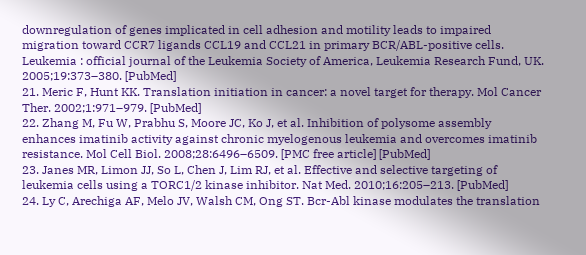downregulation of genes implicated in cell adhesion and motility leads to impaired migration toward CCR7 ligands CCL19 and CCL21 in primary BCR/ABL-positive cells. Leukemia : official journal of the Leukemia Society of America, Leukemia Research Fund, UK. 2005;19:373–380. [PubMed]
21. Meric F, Hunt KK. Translation initiation in cancer: a novel target for therapy. Mol Cancer Ther. 2002;1:971–979. [PubMed]
22. Zhang M, Fu W, Prabhu S, Moore JC, Ko J, et al. Inhibition of polysome assembly enhances imatinib activity against chronic myelogenous leukemia and overcomes imatinib resistance. Mol Cell Biol. 2008;28:6496–6509. [PMC free article] [PubMed]
23. Janes MR, Limon JJ, So L, Chen J, Lim RJ, et al. Effective and selective targeting of leukemia cells using a TORC1/2 kinase inhibitor. Nat Med. 2010;16:205–213. [PubMed]
24. Ly C, Arechiga AF, Melo JV, Walsh CM, Ong ST. Bcr-Abl kinase modulates the translation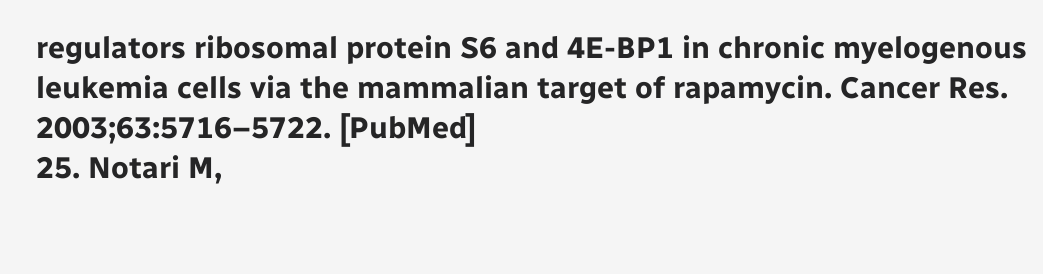regulators ribosomal protein S6 and 4E-BP1 in chronic myelogenous leukemia cells via the mammalian target of rapamycin. Cancer Res. 2003;63:5716–5722. [PubMed]
25. Notari M,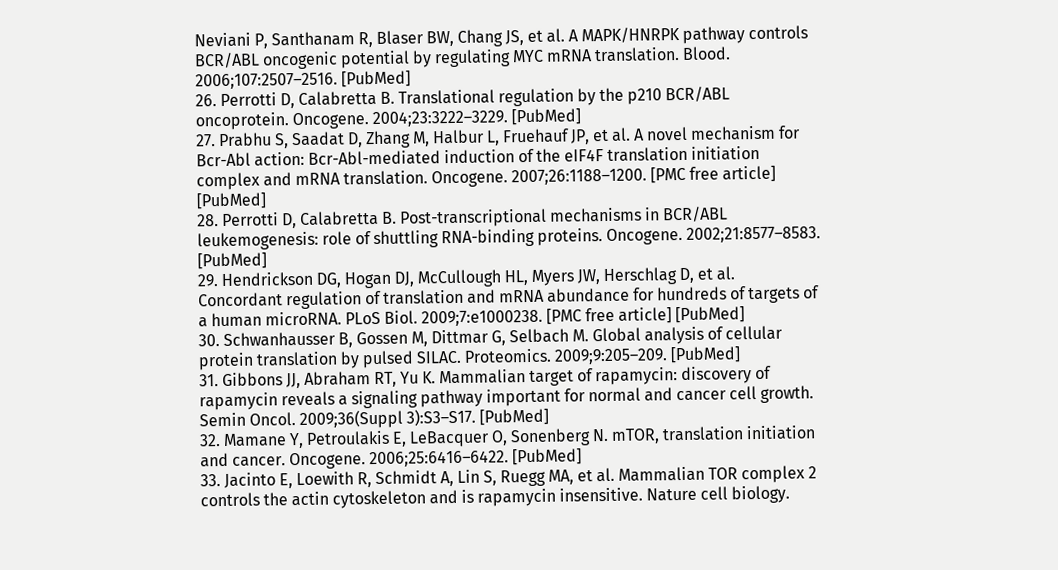Neviani P, Santhanam R, Blaser BW, Chang JS, et al. A MAPK/HNRPK pathway controls BCR/ABL oncogenic potential by regulating MYC mRNA translation. Blood. 2006;107:2507–2516. [PubMed]
26. Perrotti D, Calabretta B. Translational regulation by the p210 BCR/ABL oncoprotein. Oncogene. 2004;23:3222–3229. [PubMed]
27. Prabhu S, Saadat D, Zhang M, Halbur L, Fruehauf JP, et al. A novel mechanism for Bcr-Abl action: Bcr-Abl-mediated induction of the eIF4F translation initiation complex and mRNA translation. Oncogene. 2007;26:1188–1200. [PMC free article] [PubMed]
28. Perrotti D, Calabretta B. Post-transcriptional mechanisms in BCR/ABL leukemogenesis: role of shuttling RNA-binding proteins. Oncogene. 2002;21:8577–8583. [PubMed]
29. Hendrickson DG, Hogan DJ, McCullough HL, Myers JW, Herschlag D, et al. Concordant regulation of translation and mRNA abundance for hundreds of targets of a human microRNA. PLoS Biol. 2009;7:e1000238. [PMC free article] [PubMed]
30. Schwanhausser B, Gossen M, Dittmar G, Selbach M. Global analysis of cellular protein translation by pulsed SILAC. Proteomics. 2009;9:205–209. [PubMed]
31. Gibbons JJ, Abraham RT, Yu K. Mammalian target of rapamycin: discovery of rapamycin reveals a signaling pathway important for normal and cancer cell growth. Semin Oncol. 2009;36(Suppl 3):S3–S17. [PubMed]
32. Mamane Y, Petroulakis E, LeBacquer O, Sonenberg N. mTOR, translation initiation and cancer. Oncogene. 2006;25:6416–6422. [PubMed]
33. Jacinto E, Loewith R, Schmidt A, Lin S, Ruegg MA, et al. Mammalian TOR complex 2 controls the actin cytoskeleton and is rapamycin insensitive. Nature cell biology.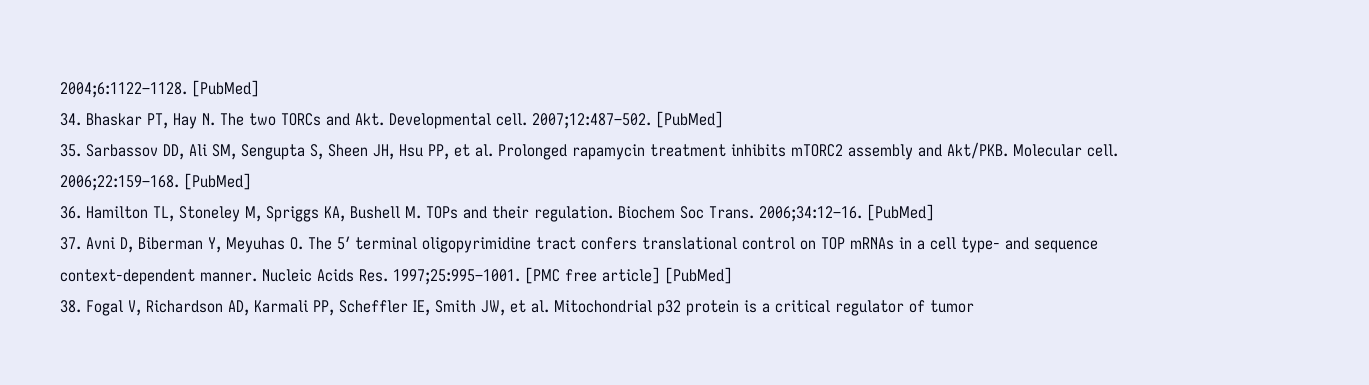2004;6:1122–1128. [PubMed]
34. Bhaskar PT, Hay N. The two TORCs and Akt. Developmental cell. 2007;12:487–502. [PubMed]
35. Sarbassov DD, Ali SM, Sengupta S, Sheen JH, Hsu PP, et al. Prolonged rapamycin treatment inhibits mTORC2 assembly and Akt/PKB. Molecular cell. 2006;22:159–168. [PubMed]
36. Hamilton TL, Stoneley M, Spriggs KA, Bushell M. TOPs and their regulation. Biochem Soc Trans. 2006;34:12–16. [PubMed]
37. Avni D, Biberman Y, Meyuhas O. The 5′ terminal oligopyrimidine tract confers translational control on TOP mRNAs in a cell type- and sequence context-dependent manner. Nucleic Acids Res. 1997;25:995–1001. [PMC free article] [PubMed]
38. Fogal V, Richardson AD, Karmali PP, Scheffler IE, Smith JW, et al. Mitochondrial p32 protein is a critical regulator of tumor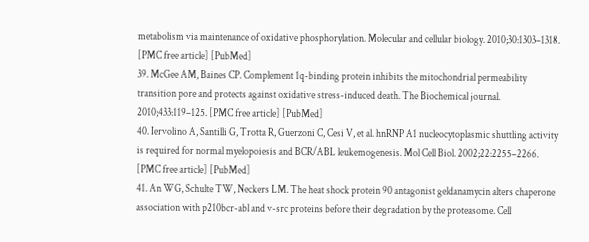metabolism via maintenance of oxidative phosphorylation. Molecular and cellular biology. 2010;30:1303–1318. [PMC free article] [PubMed]
39. McGee AM, Baines CP. Complement 1q-binding protein inhibits the mitochondrial permeability transition pore and protects against oxidative stress-induced death. The Biochemical journal. 2010;433:119–125. [PMC free article] [PubMed]
40. Iervolino A, Santilli G, Trotta R, Guerzoni C, Cesi V, et al. hnRNP A1 nucleocytoplasmic shuttling activity is required for normal myelopoiesis and BCR/ABL leukemogenesis. Mol Cell Biol. 2002;22:2255–2266. [PMC free article] [PubMed]
41. An WG, Schulte TW, Neckers LM. The heat shock protein 90 antagonist geldanamycin alters chaperone association with p210bcr-abl and v-src proteins before their degradation by the proteasome. Cell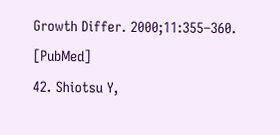Growth Differ. 2000;11:355–360. [PubMed]
42. Shiotsu Y,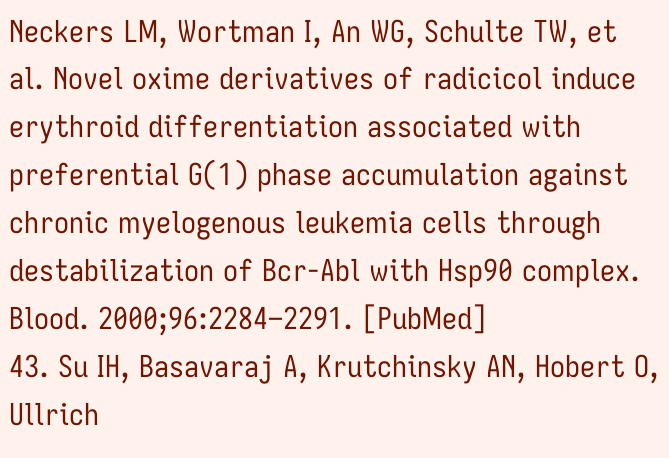Neckers LM, Wortman I, An WG, Schulte TW, et al. Novel oxime derivatives of radicicol induce erythroid differentiation associated with preferential G(1) phase accumulation against chronic myelogenous leukemia cells through destabilization of Bcr-Abl with Hsp90 complex. Blood. 2000;96:2284–2291. [PubMed]
43. Su IH, Basavaraj A, Krutchinsky AN, Hobert O, Ullrich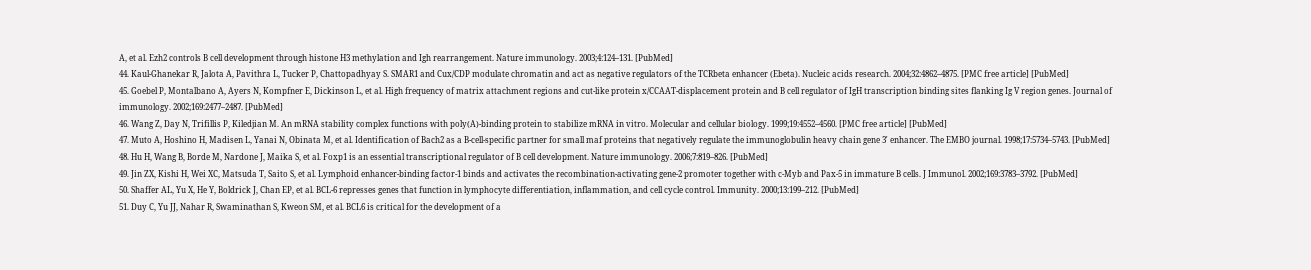A, et al. Ezh2 controls B cell development through histone H3 methylation and Igh rearrangement. Nature immunology. 2003;4:124–131. [PubMed]
44. Kaul-Ghanekar R, Jalota A, Pavithra L, Tucker P, Chattopadhyay S. SMAR1 and Cux/CDP modulate chromatin and act as negative regulators of the TCRbeta enhancer (Ebeta). Nucleic acids research. 2004;32:4862–4875. [PMC free article] [PubMed]
45. Goebel P, Montalbano A, Ayers N, Kompfner E, Dickinson L, et al. High frequency of matrix attachment regions and cut-like protein x/CCAAT-displacement protein and B cell regulator of IgH transcription binding sites flanking Ig V region genes. Journal of immunology. 2002;169:2477–2487. [PubMed]
46. Wang Z, Day N, Trifillis P, Kiledjian M. An mRNA stability complex functions with poly(A)-binding protein to stabilize mRNA in vitro. Molecular and cellular biology. 1999;19:4552–4560. [PMC free article] [PubMed]
47. Muto A, Hoshino H, Madisen L, Yanai N, Obinata M, et al. Identification of Bach2 as a B-cell-specific partner for small maf proteins that negatively regulate the immunoglobulin heavy chain gene 3′ enhancer. The EMBO journal. 1998;17:5734–5743. [PubMed]
48. Hu H, Wang B, Borde M, Nardone J, Maika S, et al. Foxp1 is an essential transcriptional regulator of B cell development. Nature immunology. 2006;7:819–826. [PubMed]
49. Jin ZX, Kishi H, Wei XC, Matsuda T, Saito S, et al. Lymphoid enhancer-binding factor-1 binds and activates the recombination-activating gene-2 promoter together with c-Myb and Pax-5 in immature B cells. J Immunol. 2002;169:3783–3792. [PubMed]
50. Shaffer AL, Yu X, He Y, Boldrick J, Chan EP, et al. BCL-6 represses genes that function in lymphocyte differentiation, inflammation, and cell cycle control. Immunity. 2000;13:199–212. [PubMed]
51. Duy C, Yu JJ, Nahar R, Swaminathan S, Kweon SM, et al. BCL6 is critical for the development of a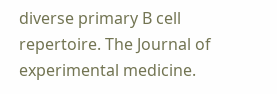diverse primary B cell repertoire. The Journal of experimental medicine.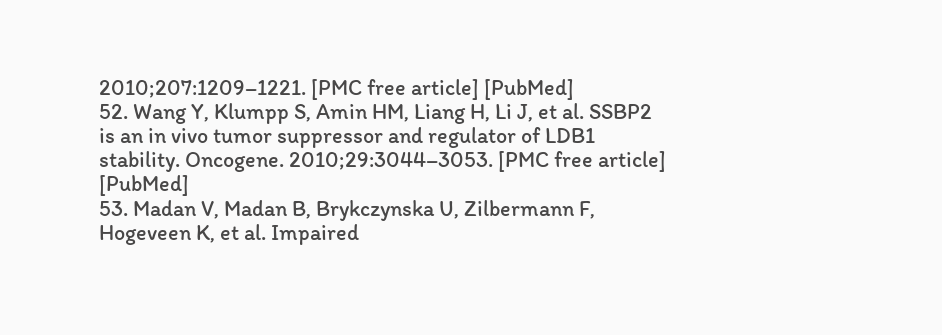2010;207:1209–1221. [PMC free article] [PubMed]
52. Wang Y, Klumpp S, Amin HM, Liang H, Li J, et al. SSBP2 is an in vivo tumor suppressor and regulator of LDB1 stability. Oncogene. 2010;29:3044–3053. [PMC free article] [PubMed]
53. Madan V, Madan B, Brykczynska U, Zilbermann F, Hogeveen K, et al. Impaired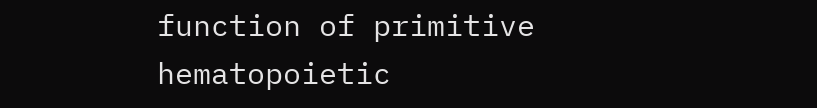function of primitive hematopoietic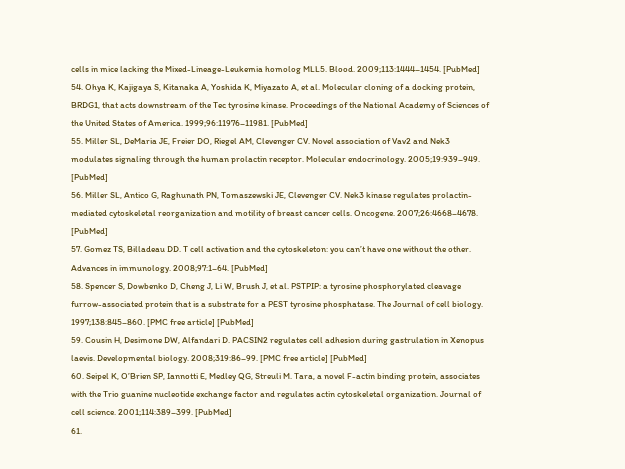cells in mice lacking the Mixed-Lineage-Leukemia homolog MLL5. Blood. 2009;113:1444–1454. [PubMed]
54. Ohya K, Kajigaya S, Kitanaka A, Yoshida K, Miyazato A, et al. Molecular cloning of a docking protein, BRDG1, that acts downstream of the Tec tyrosine kinase. Proceedings of the National Academy of Sciences of the United States of America. 1999;96:11976–11981. [PubMed]
55. Miller SL, DeMaria JE, Freier DO, Riegel AM, Clevenger CV. Novel association of Vav2 and Nek3 modulates signaling through the human prolactin receptor. Molecular endocrinology. 2005;19:939–949. [PubMed]
56. Miller SL, Antico G, Raghunath PN, Tomaszewski JE, Clevenger CV. Nek3 kinase regulates prolactin-mediated cytoskeletal reorganization and motility of breast cancer cells. Oncogene. 2007;26:4668–4678. [PubMed]
57. Gomez TS, Billadeau DD. T cell activation and the cytoskeleton: you can’t have one without the other. Advances in immunology. 2008;97:1–64. [PubMed]
58. Spencer S, Dowbenko D, Cheng J, Li W, Brush J, et al. PSTPIP: a tyrosine phosphorylated cleavage furrow-associated protein that is a substrate for a PEST tyrosine phosphatase. The Journal of cell biology. 1997;138:845–860. [PMC free article] [PubMed]
59. Cousin H, Desimone DW, Alfandari D. PACSIN2 regulates cell adhesion during gastrulation in Xenopus laevis. Developmental biology. 2008;319:86–99. [PMC free article] [PubMed]
60. Seipel K, O’Brien SP, Iannotti E, Medley QG, Streuli M. Tara, a novel F-actin binding protein, associates with the Trio guanine nucleotide exchange factor and regulates actin cytoskeletal organization. Journal of cell science. 2001;114:389–399. [PubMed]
61.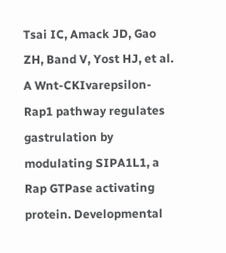Tsai IC, Amack JD, Gao ZH, Band V, Yost HJ, et al. A Wnt-CKIvarepsilon-Rap1 pathway regulates gastrulation by modulating SIPA1L1, a Rap GTPase activating protein. Developmental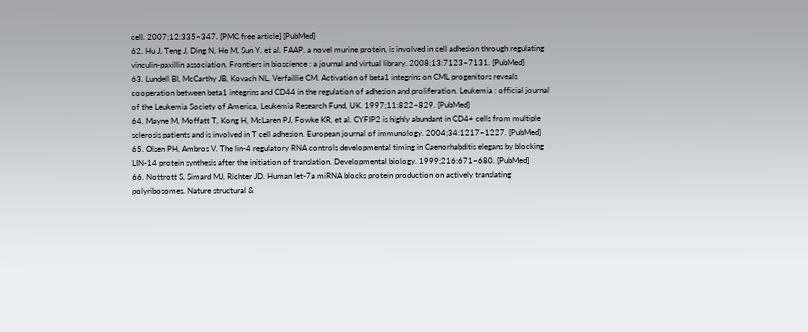cell. 2007;12:335–347. [PMC free article] [PubMed]
62. Hu J, Teng J, Ding N, He M, Sun Y, et al. FAAP, a novel murine protein, is involved in cell adhesion through regulating vinculin-paxillin association. Frontiers in bioscience : a journal and virtual library. 2008;13:7123–7131. [PubMed]
63. Lundell BI, McCarthy JB, Kovach NL, Verfaillie CM. Activation of beta1 integrins on CML progenitors reveals cooperation between beta1 integrins and CD44 in the regulation of adhesion and proliferation. Leukemia : official journal of the Leukemia Society of America, Leukemia Research Fund, UK. 1997;11:822–829. [PubMed]
64. Mayne M, Moffatt T, Kong H, McLaren PJ, Fowke KR, et al. CYFIP2 is highly abundant in CD4+ cells from multiple sclerosis patients and is involved in T cell adhesion. European journal of immunology. 2004;34:1217–1227. [PubMed]
65. Olsen PH, Ambros V. The lin-4 regulatory RNA controls developmental timing in Caenorhabditis elegans by blocking LIN-14 protein synthesis after the initiation of translation. Developmental biology. 1999;216:671–680. [PubMed]
66. Nottrott S, Simard MJ, Richter JD. Human let-7a miRNA blocks protein production on actively translating polyribosomes. Nature structural &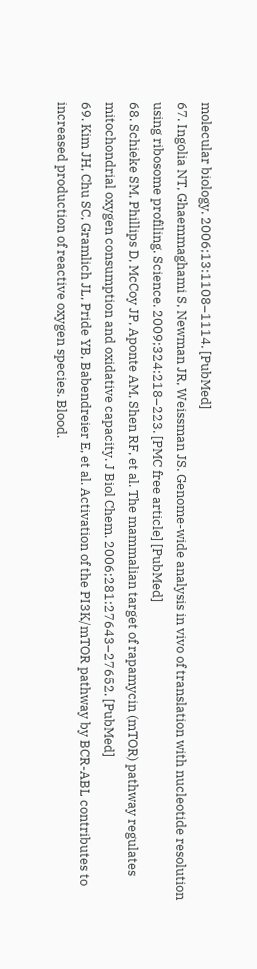molecular biology. 2006;13:1108–1114. [PubMed]
67. Ingolia NT, Ghaemmaghami S, Newman JR, Weissman JS. Genome-wide analysis in vivo of translation with nucleotide resolution using ribosome profiling. Science. 2009;324:218–223. [PMC free article] [PubMed]
68. Schieke SM, Phillips D, McCoy JP, Aponte AM, Shen RF, et al. The mammalian target of rapamycin (mTOR) pathway regulates mitochondrial oxygen consumption and oxidative capacity. J Biol Chem. 2006;281:27643–27652. [PubMed]
69. Kim JH, Chu SC, Gramlich JL, Pride YB, Babendreier E, et al. Activation of the PI3K/mTOR pathway by BCR-ABL contributes to increased production of reactive oxygen species. Blood.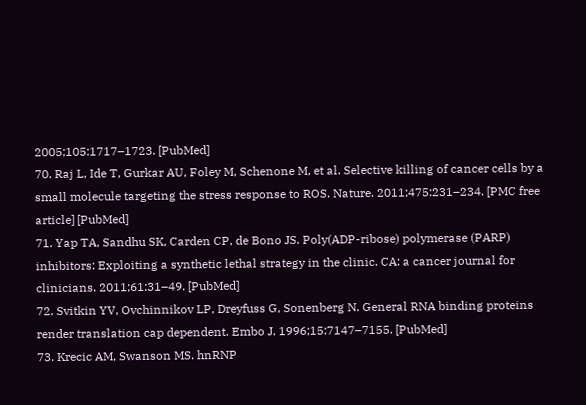2005;105:1717–1723. [PubMed]
70. Raj L, Ide T, Gurkar AU, Foley M, Schenone M, et al. Selective killing of cancer cells by a small molecule targeting the stress response to ROS. Nature. 2011;475:231–234. [PMC free article] [PubMed]
71. Yap TA, Sandhu SK, Carden CP, de Bono JS. Poly(ADP-ribose) polymerase (PARP) inhibitors: Exploiting a synthetic lethal strategy in the clinic. CA: a cancer journal for clinicians. 2011;61:31–49. [PubMed]
72. Svitkin YV, Ovchinnikov LP, Dreyfuss G, Sonenberg N. General RNA binding proteins render translation cap dependent. Embo J. 1996;15:7147–7155. [PubMed]
73. Krecic AM, Swanson MS. hnRNP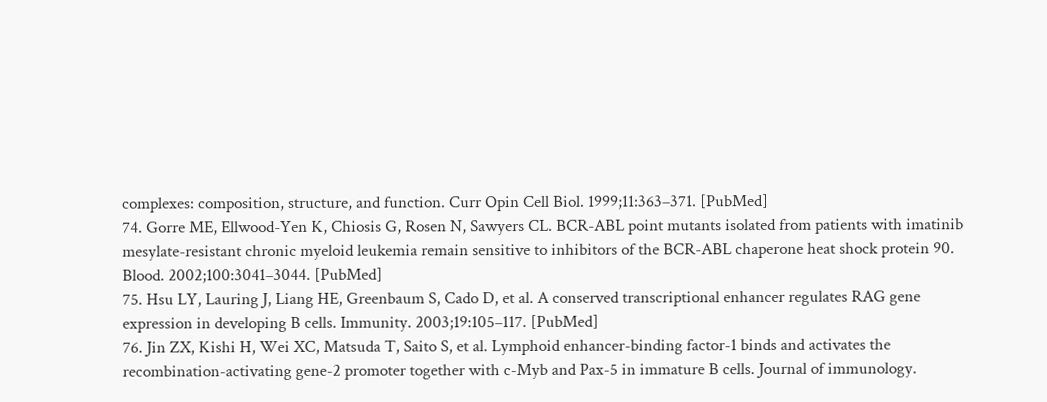complexes: composition, structure, and function. Curr Opin Cell Biol. 1999;11:363–371. [PubMed]
74. Gorre ME, Ellwood-Yen K, Chiosis G, Rosen N, Sawyers CL. BCR-ABL point mutants isolated from patients with imatinib mesylate-resistant chronic myeloid leukemia remain sensitive to inhibitors of the BCR-ABL chaperone heat shock protein 90. Blood. 2002;100:3041–3044. [PubMed]
75. Hsu LY, Lauring J, Liang HE, Greenbaum S, Cado D, et al. A conserved transcriptional enhancer regulates RAG gene expression in developing B cells. Immunity. 2003;19:105–117. [PubMed]
76. Jin ZX, Kishi H, Wei XC, Matsuda T, Saito S, et al. Lymphoid enhancer-binding factor-1 binds and activates the recombination-activating gene-2 promoter together with c-Myb and Pax-5 in immature B cells. Journal of immunology.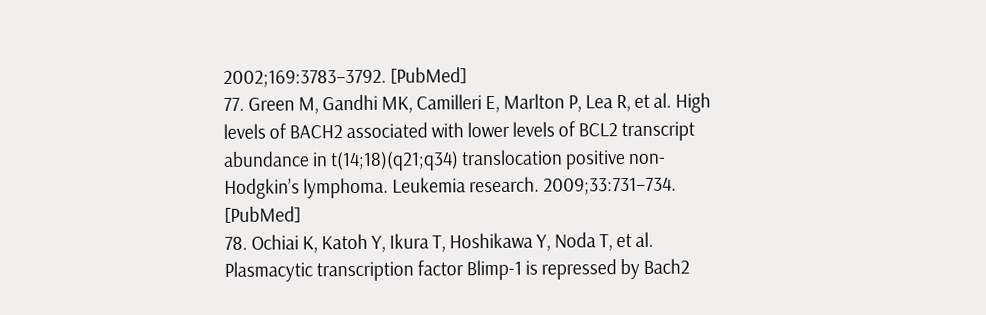2002;169:3783–3792. [PubMed]
77. Green M, Gandhi MK, Camilleri E, Marlton P, Lea R, et al. High levels of BACH2 associated with lower levels of BCL2 transcript abundance in t(14;18)(q21;q34) translocation positive non-Hodgkin’s lymphoma. Leukemia research. 2009;33:731–734. [PubMed]
78. Ochiai K, Katoh Y, Ikura T, Hoshikawa Y, Noda T, et al. Plasmacytic transcription factor Blimp-1 is repressed by Bach2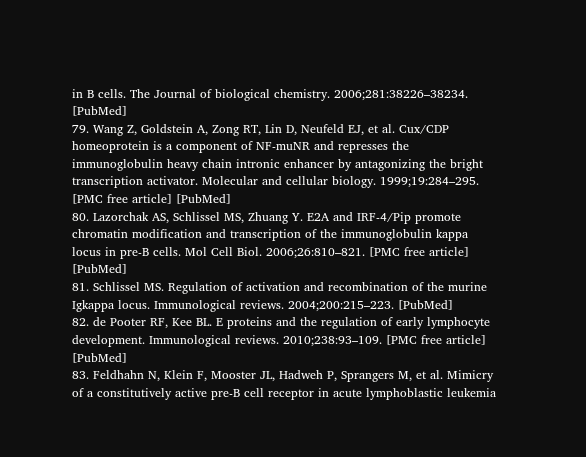in B cells. The Journal of biological chemistry. 2006;281:38226–38234. [PubMed]
79. Wang Z, Goldstein A, Zong RT, Lin D, Neufeld EJ, et al. Cux/CDP homeoprotein is a component of NF-muNR and represses the immunoglobulin heavy chain intronic enhancer by antagonizing the bright transcription activator. Molecular and cellular biology. 1999;19:284–295. [PMC free article] [PubMed]
80. Lazorchak AS, Schlissel MS, Zhuang Y. E2A and IRF-4/Pip promote chromatin modification and transcription of the immunoglobulin kappa locus in pre-B cells. Mol Cell Biol. 2006;26:810–821. [PMC free article] [PubMed]
81. Schlissel MS. Regulation of activation and recombination of the murine Igkappa locus. Immunological reviews. 2004;200:215–223. [PubMed]
82. de Pooter RF, Kee BL. E proteins and the regulation of early lymphocyte development. Immunological reviews. 2010;238:93–109. [PMC free article] [PubMed]
83. Feldhahn N, Klein F, Mooster JL, Hadweh P, Sprangers M, et al. Mimicry of a constitutively active pre-B cell receptor in acute lymphoblastic leukemia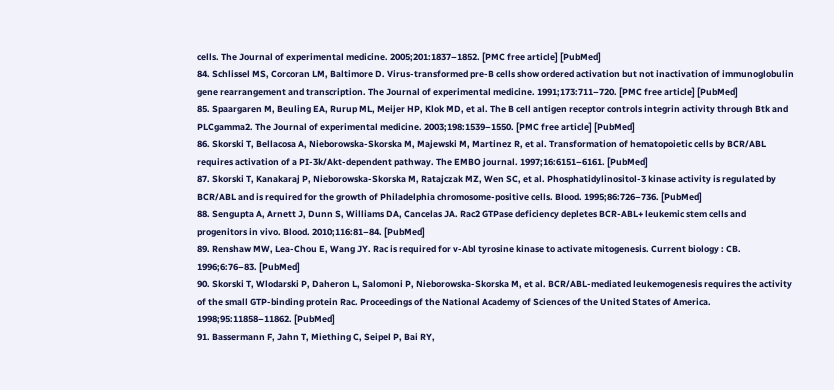cells. The Journal of experimental medicine. 2005;201:1837–1852. [PMC free article] [PubMed]
84. Schlissel MS, Corcoran LM, Baltimore D. Virus-transformed pre-B cells show ordered activation but not inactivation of immunoglobulin gene rearrangement and transcription. The Journal of experimental medicine. 1991;173:711–720. [PMC free article] [PubMed]
85. Spaargaren M, Beuling EA, Rurup ML, Meijer HP, Klok MD, et al. The B cell antigen receptor controls integrin activity through Btk and PLCgamma2. The Journal of experimental medicine. 2003;198:1539–1550. [PMC free article] [PubMed]
86. Skorski T, Bellacosa A, Nieborowska-Skorska M, Majewski M, Martinez R, et al. Transformation of hematopoietic cells by BCR/ABL requires activation of a PI-3k/Akt-dependent pathway. The EMBO journal. 1997;16:6151–6161. [PubMed]
87. Skorski T, Kanakaraj P, Nieborowska-Skorska M, Ratajczak MZ, Wen SC, et al. Phosphatidylinositol-3 kinase activity is regulated by BCR/ABL and is required for the growth of Philadelphia chromosome-positive cells. Blood. 1995;86:726–736. [PubMed]
88. Sengupta A, Arnett J, Dunn S, Williams DA, Cancelas JA. Rac2 GTPase deficiency depletes BCR-ABL+ leukemic stem cells and progenitors in vivo. Blood. 2010;116:81–84. [PubMed]
89. Renshaw MW, Lea-Chou E, Wang JY. Rac is required for v-Abl tyrosine kinase to activate mitogenesis. Current biology : CB. 1996;6:76–83. [PubMed]
90. Skorski T, Wlodarski P, Daheron L, Salomoni P, Nieborowska-Skorska M, et al. BCR/ABL-mediated leukemogenesis requires the activity of the small GTP-binding protein Rac. Proceedings of the National Academy of Sciences of the United States of America. 1998;95:11858–11862. [PubMed]
91. Bassermann F, Jahn T, Miething C, Seipel P, Bai RY,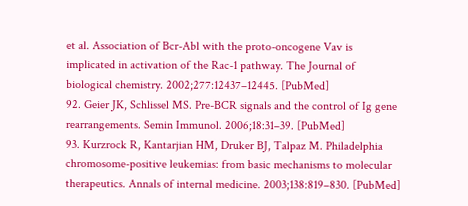et al. Association of Bcr-Abl with the proto-oncogene Vav is implicated in activation of the Rac-1 pathway. The Journal of biological chemistry. 2002;277:12437–12445. [PubMed]
92. Geier JK, Schlissel MS. Pre-BCR signals and the control of Ig gene rearrangements. Semin Immunol. 2006;18:31–39. [PubMed]
93. Kurzrock R, Kantarjian HM, Druker BJ, Talpaz M. Philadelphia chromosome-positive leukemias: from basic mechanisms to molecular therapeutics. Annals of internal medicine. 2003;138:819–830. [PubMed]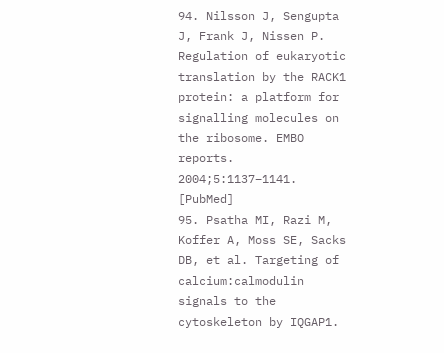94. Nilsson J, Sengupta J, Frank J, Nissen P. Regulation of eukaryotic translation by the RACK1 protein: a platform for signalling molecules on the ribosome. EMBO reports. 2004;5:1137–1141. [PubMed]
95. Psatha MI, Razi M, Koffer A, Moss SE, Sacks DB, et al. Targeting of calcium:calmodulin signals to the cytoskeleton by IQGAP1.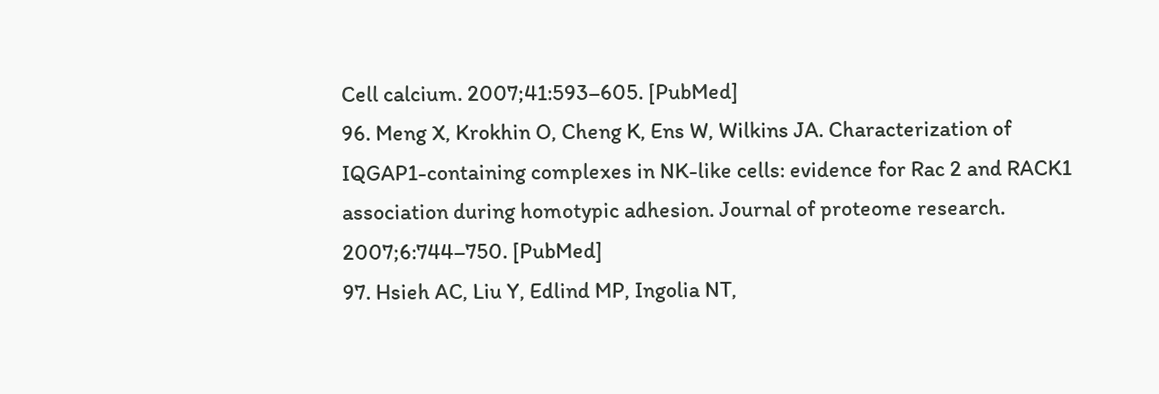Cell calcium. 2007;41:593–605. [PubMed]
96. Meng X, Krokhin O, Cheng K, Ens W, Wilkins JA. Characterization of IQGAP1-containing complexes in NK-like cells: evidence for Rac 2 and RACK1 association during homotypic adhesion. Journal of proteome research. 2007;6:744–750. [PubMed]
97. Hsieh AC, Liu Y, Edlind MP, Ingolia NT,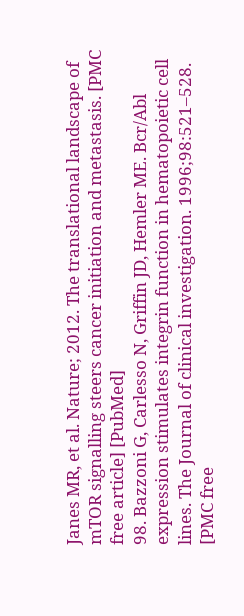Janes MR, et al. Nature; 2012. The translational landscape of mTOR signalling steers cancer initiation and metastasis. [PMC free article] [PubMed]
98. Bazzoni G, Carlesso N, Griffin JD, Hemler ME. Bcr/Abl expression stimulates integrin function in hematopoietic cell lines. The Journal of clinical investigation. 1996;98:521–528. [PMC free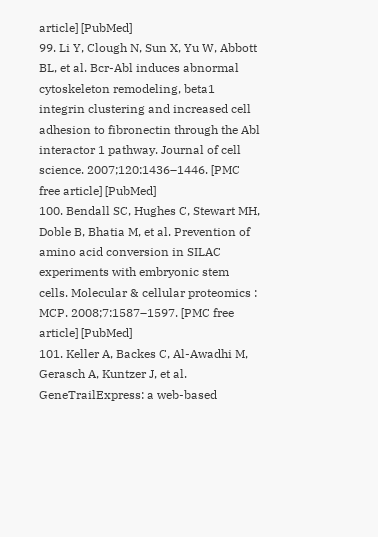article] [PubMed]
99. Li Y, Clough N, Sun X, Yu W, Abbott BL, et al. Bcr-Abl induces abnormal cytoskeleton remodeling, beta1 integrin clustering and increased cell adhesion to fibronectin through the Abl interactor 1 pathway. Journal of cell science. 2007;120:1436–1446. [PMC free article] [PubMed]
100. Bendall SC, Hughes C, Stewart MH, Doble B, Bhatia M, et al. Prevention of amino acid conversion in SILAC experiments with embryonic stem cells. Molecular & cellular proteomics : MCP. 2008;7:1587–1597. [PMC free article] [PubMed]
101. Keller A, Backes C, Al-Awadhi M, Gerasch A, Kuntzer J, et al. GeneTrailExpress: a web-based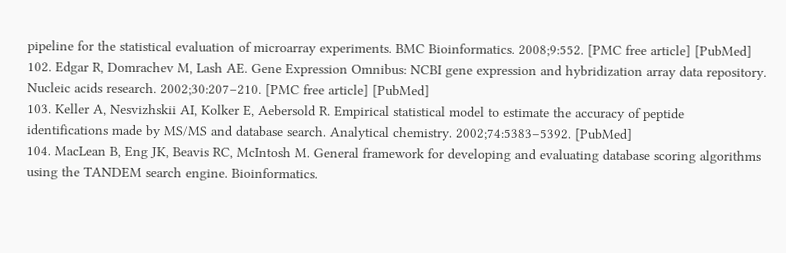pipeline for the statistical evaluation of microarray experiments. BMC Bioinformatics. 2008;9:552. [PMC free article] [PubMed]
102. Edgar R, Domrachev M, Lash AE. Gene Expression Omnibus: NCBI gene expression and hybridization array data repository. Nucleic acids research. 2002;30:207–210. [PMC free article] [PubMed]
103. Keller A, Nesvizhskii AI, Kolker E, Aebersold R. Empirical statistical model to estimate the accuracy of peptide identifications made by MS/MS and database search. Analytical chemistry. 2002;74:5383–5392. [PubMed]
104. MacLean B, Eng JK, Beavis RC, McIntosh M. General framework for developing and evaluating database scoring algorithms using the TANDEM search engine. Bioinformatics.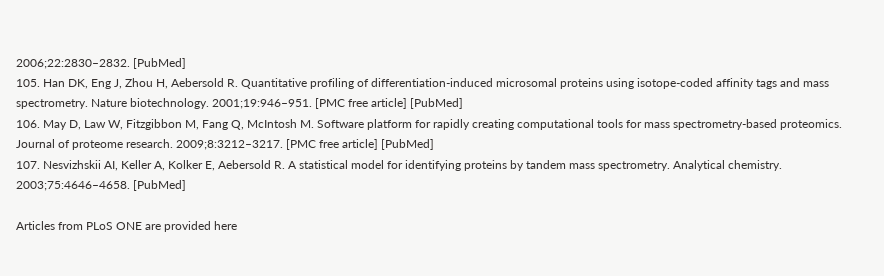2006;22:2830–2832. [PubMed]
105. Han DK, Eng J, Zhou H, Aebersold R. Quantitative profiling of differentiation-induced microsomal proteins using isotope-coded affinity tags and mass spectrometry. Nature biotechnology. 2001;19:946–951. [PMC free article] [PubMed]
106. May D, Law W, Fitzgibbon M, Fang Q, McIntosh M. Software platform for rapidly creating computational tools for mass spectrometry-based proteomics. Journal of proteome research. 2009;8:3212–3217. [PMC free article] [PubMed]
107. Nesvizhskii AI, Keller A, Kolker E, Aebersold R. A statistical model for identifying proteins by tandem mass spectrometry. Analytical chemistry. 2003;75:4646–4658. [PubMed]

Articles from PLoS ONE are provided here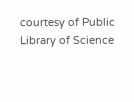courtesy of Public Library of Science